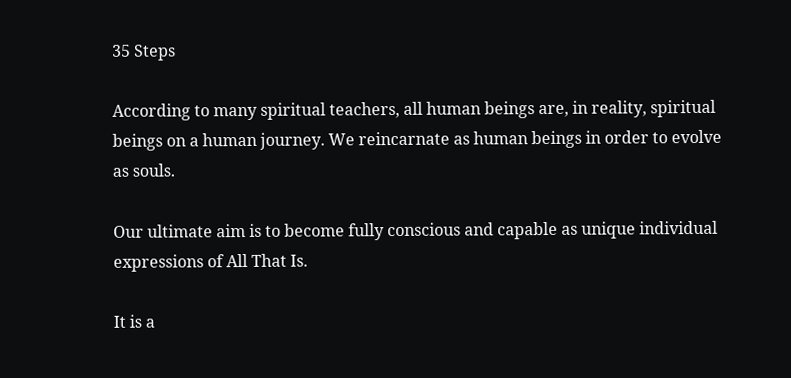35 Steps

According to many spiritual teachers, all human beings are, in reality, spiritual beings on a human journey. We reincarnate as human beings in order to evolve as souls.

Our ultimate aim is to become fully conscious and capable as unique individual expressions of All That Is.

It is a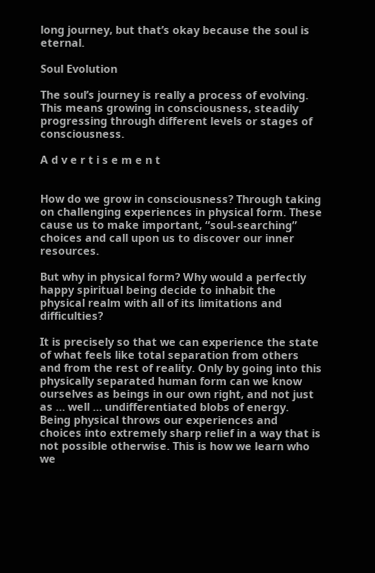long journey, but that’s okay because the soul is eternal.

Soul Evolution

The soul’s journey is really a process of evolving. This means growing in consciousness, steadily progressing through different levels or stages of consciousness.

A d v e r t i s e m e n t


How do we grow in consciousness? Through taking on challenging experiences in physical form. These cause us to make important, “soul-searching” choices and call upon us to discover our inner resources.

But why in physical form? Why would a perfectly happy spiritual being decide to inhabit the physical realm with all of its limitations and difficulties?

It is precisely so that we can experience the state of what feels like total separation from others and from the rest of reality. Only by going into this physically separated human form can we know ourselves as beings in our own right, and not just as … well … undifferentiated blobs of energy. Being physical throws our experiences and choices into extremely sharp relief in a way that is not possible otherwise. This is how we learn who we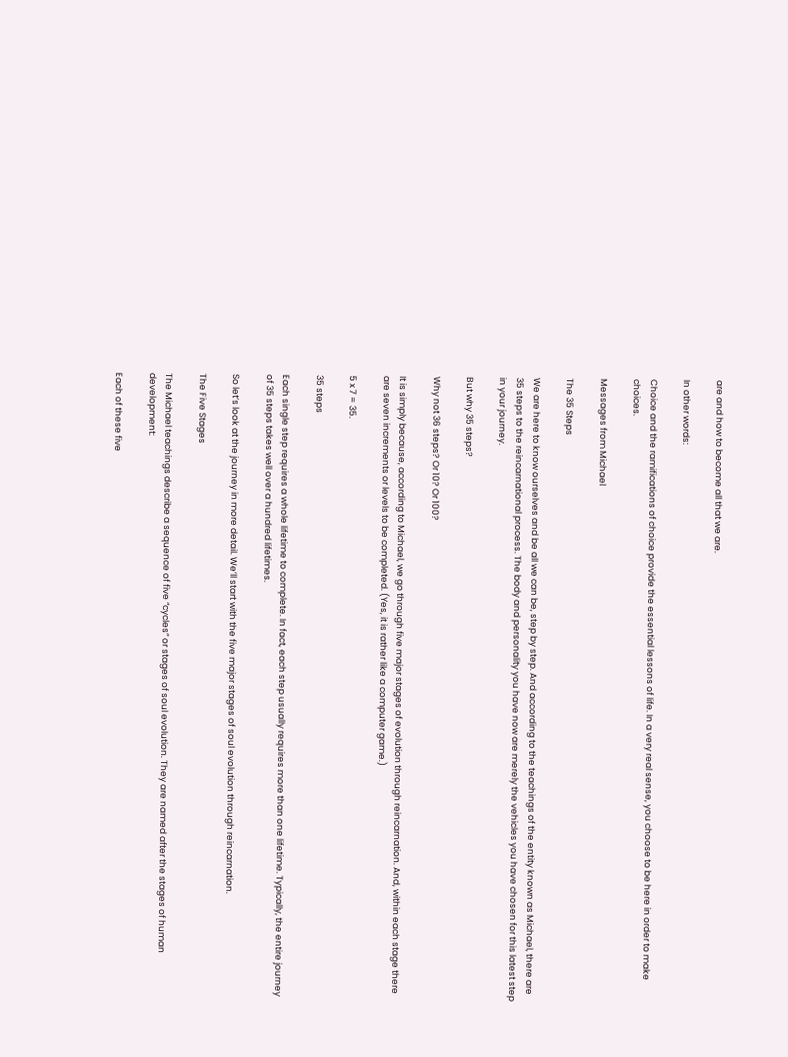are and how to become all that we are.

In other words:

Choice and the ramifications of choice provide the essential lessons of life. In a very real sense, you choose to be here in order to make choices.

Messages from Michael

The 35 Steps

We are here to know ourselves and be all we can be, step by step. And according to the teachings of the entity known as Michael, there are 35 steps to the reincarnational process. The body and personality you have now are merely the vehicles you have chosen for this latest step in your journey.

But why 35 steps?

Why not 36 steps? Or 10? Or 100?

It is simply because, according to Michael, we go through five major stages of evolution through reincarnation. And, within each stage there are seven increments or levels to be completed. (Yes, it is rather like a computer game.)

5 x 7 = 35.

35 steps

Each single step requires a whole lifetime to complete. In fact, each step usually requires more than one lifetime. Typically, the entire journey of 35 steps takes well over a hundred lifetimes.

So let’s look at the journey in more detail. We’ll start with the five major stages of soul evolution through reincarnation.

The Five Stages

The Michael teachings describe a sequence of five “cycles” or stages of soul evolution. They are named after the stages of human development:

Each of these five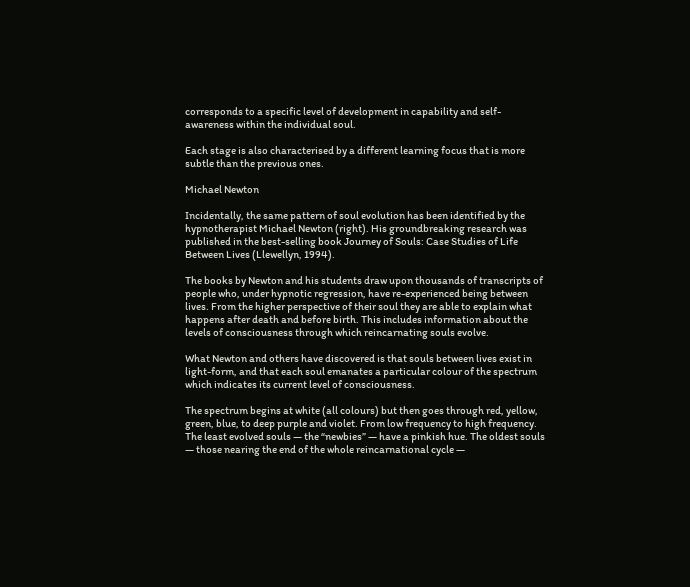corresponds to a specific level of development in capability and self-awareness within the individual soul.

Each stage is also characterised by a different learning focus that is more subtle than the previous ones.

Michael Newton

Incidentally, the same pattern of soul evolution has been identified by the hypnotherapist Michael Newton (right). His groundbreaking research was published in the best-selling book Journey of Souls: Case Studies of Life Between Lives (Llewellyn, 1994).

The books by Newton and his students draw upon thousands of transcripts of people who, under hypnotic regression, have re-experienced being between lives. From the higher perspective of their soul they are able to explain what happens after death and before birth. This includes information about the levels of consciousness through which reincarnating souls evolve.

What Newton and others have discovered is that souls between lives exist in light-form, and that each soul emanates a particular colour of the spectrum which indicates its current level of consciousness.

The spectrum begins at white (all colours) but then goes through red, yellow, green, blue, to deep purple and violet. From low frequency to high frequency. The least evolved souls — the “newbies” — have a pinkish hue. The oldest souls — those nearing the end of the whole reincarnational cycle —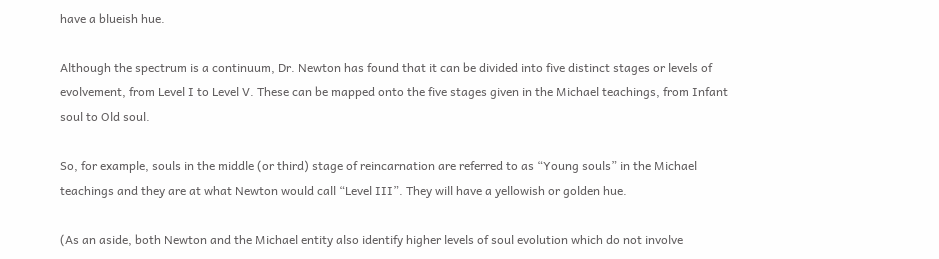have a blueish hue.

Although the spectrum is a continuum, Dr. Newton has found that it can be divided into five distinct stages or levels of evolvement, from Level I to Level V. These can be mapped onto the five stages given in the Michael teachings, from Infant soul to Old soul.

So, for example, souls in the middle (or third) stage of reincarnation are referred to as “Young souls” in the Michael teachings and they are at what Newton would call “Level III”. They will have a yellowish or golden hue.

(As an aside, both Newton and the Michael entity also identify higher levels of soul evolution which do not involve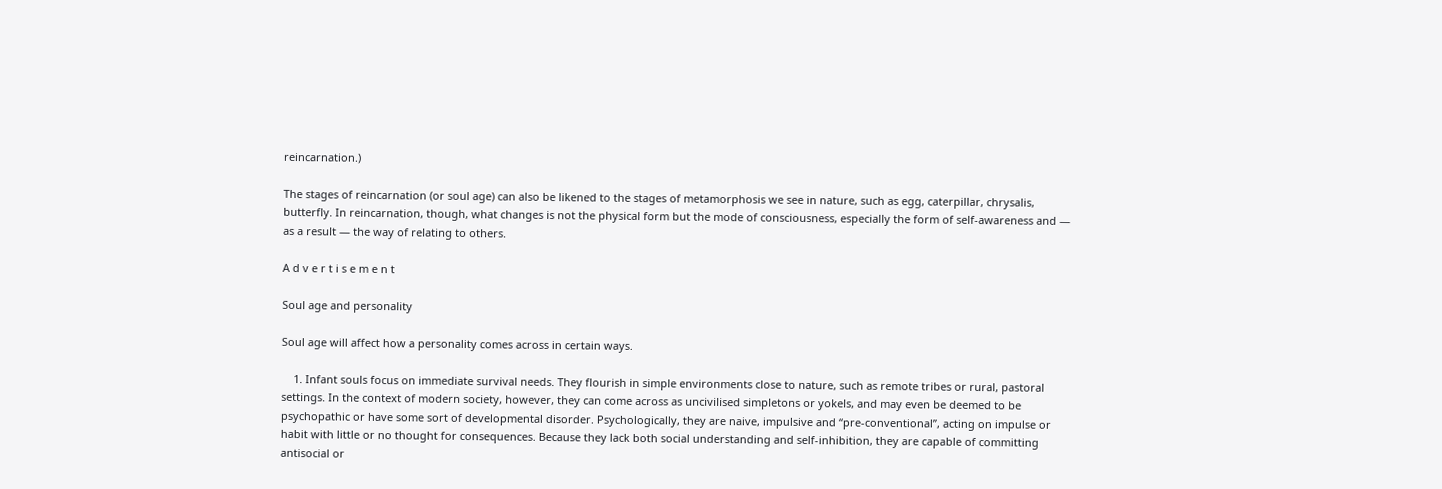reincarnation.)

The stages of reincarnation (or soul age) can also be likened to the stages of metamorphosis we see in nature, such as egg, caterpillar, chrysalis, butterfly. In reincarnation, though, what changes is not the physical form but the mode of consciousness, especially the form of self-awareness and — as a result — the way of relating to others.

A d v e r t i s e m e n t

Soul age and personality

Soul age will affect how a personality comes across in certain ways.

    1. Infant souls focus on immediate survival needs. They flourish in simple environments close to nature, such as remote tribes or rural, pastoral settings. In the context of modern society, however, they can come across as uncivilised simpletons or yokels, and may even be deemed to be psychopathic or have some sort of developmental disorder. Psychologically, they are naive, impulsive and “pre-conventional”, acting on impulse or habit with little or no thought for consequences. Because they lack both social understanding and self-inhibition, they are capable of committing antisocial or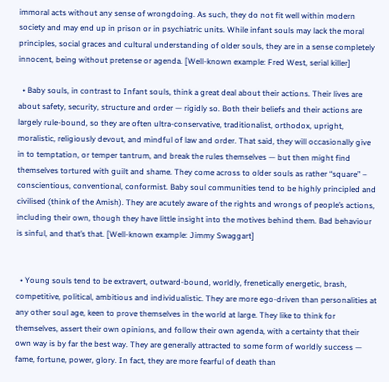immoral acts without any sense of wrongdoing. As such, they do not fit well within modern society and may end up in prison or in psychiatric units. While infant souls may lack the moral principles, social graces and cultural understanding of older souls, they are in a sense completely innocent, being without pretense or agenda. [Well-known example: Fred West, serial killer]

  • Baby souls, in contrast to Infant souls, think a great deal about their actions. Their lives are about safety, security, structure and order — rigidly so. Both their beliefs and their actions are largely rule-bound, so they are often ultra-conservative, traditionalist, orthodox, upright, moralistic, religiously devout, and mindful of law and order. That said, they will occasionally give in to temptation, or temper tantrum, and break the rules themselves — but then might find themselves tortured with guilt and shame. They come across to older souls as rather “square” – conscientious, conventional, conformist. Baby soul communities tend to be highly principled and civilised (think of the Amish). They are acutely aware of the rights and wrongs of people’s actions, including their own, though they have little insight into the motives behind them. Bad behaviour is sinful, and that’s that. [Well-known example: Jimmy Swaggart]


  • Young souls tend to be extravert, outward-bound, worldly, frenetically energetic, brash, competitive, political, ambitious and individualistic. They are more ego-driven than personalities at any other soul age, keen to prove themselves in the world at large. They like to think for themselves, assert their own opinions, and follow their own agenda, with a certainty that their own way is by far the best way. They are generally attracted to some form of worldly success — fame, fortune, power, glory. In fact, they are more fearful of death than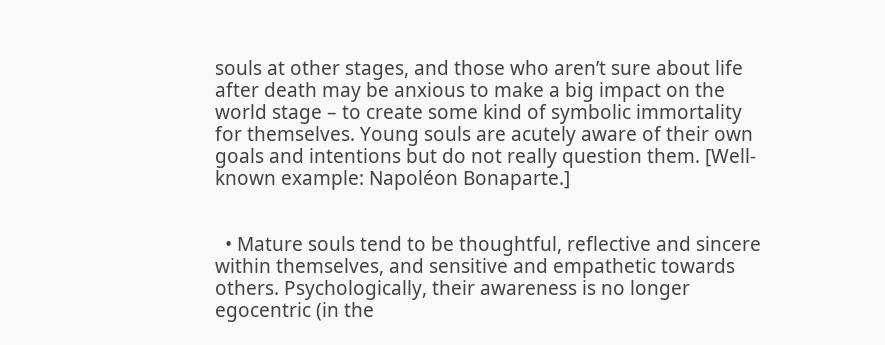souls at other stages, and those who aren’t sure about life after death may be anxious to make a big impact on the world stage – to create some kind of symbolic immortality for themselves. Young souls are acutely aware of their own goals and intentions but do not really question them. [Well-known example: Napoléon Bonaparte.]


  • Mature souls tend to be thoughtful, reflective and sincere within themselves, and sensitive and empathetic towards others. Psychologically, their awareness is no longer egocentric (in the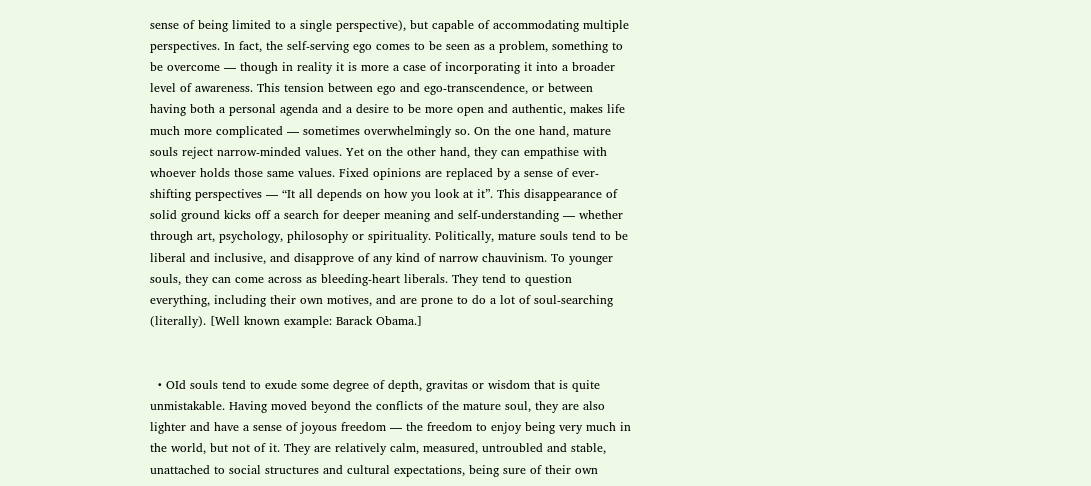sense of being limited to a single perspective), but capable of accommodating multiple perspectives. In fact, the self-serving ego comes to be seen as a problem, something to be overcome — though in reality it is more a case of incorporating it into a broader level of awareness. This tension between ego and ego-transcendence, or between having both a personal agenda and a desire to be more open and authentic, makes life much more complicated — sometimes overwhelmingly so. On the one hand, mature souls reject narrow-minded values. Yet on the other hand, they can empathise with whoever holds those same values. Fixed opinions are replaced by a sense of ever-shifting perspectives — “It all depends on how you look at it”. This disappearance of solid ground kicks off a search for deeper meaning and self-understanding — whether through art, psychology, philosophy or spirituality. Politically, mature souls tend to be liberal and inclusive, and disapprove of any kind of narrow chauvinism. To younger souls, they can come across as bleeding-heart liberals. They tend to question everything, including their own motives, and are prone to do a lot of soul-searching (literally). [Well known example: Barack Obama.]


  • OId souls tend to exude some degree of depth, gravitas or wisdom that is quite unmistakable. Having moved beyond the conflicts of the mature soul, they are also lighter and have a sense of joyous freedom — the freedom to enjoy being very much in the world, but not of it. They are relatively calm, measured, untroubled and stable, unattached to social structures and cultural expectations, being sure of their own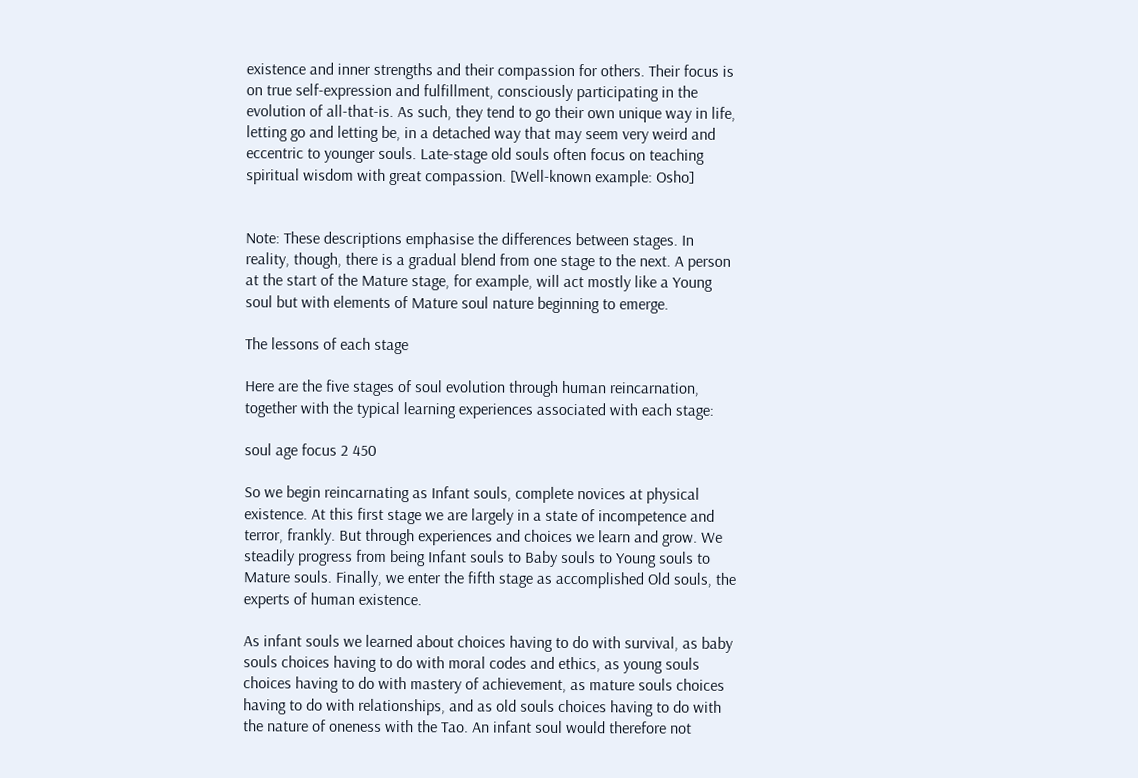existence and inner strengths and their compassion for others. Their focus is on true self-expression and fulfillment, consciously participating in the evolution of all-that-is. As such, they tend to go their own unique way in life, letting go and letting be, in a detached way that may seem very weird and eccentric to younger souls. Late-stage old souls often focus on teaching spiritual wisdom with great compassion. [Well-known example: Osho]


Note: These descriptions emphasise the differences between stages. In reality, though, there is a gradual blend from one stage to the next. A person at the start of the Mature stage, for example, will act mostly like a Young soul but with elements of Mature soul nature beginning to emerge.

The lessons of each stage

Here are the five stages of soul evolution through human reincarnation, together with the typical learning experiences associated with each stage:

soul age focus 2 450

So we begin reincarnating as Infant souls, complete novices at physical existence. At this first stage we are largely in a state of incompetence and terror, frankly. But through experiences and choices we learn and grow. We steadily progress from being Infant souls to Baby souls to Young souls to Mature souls. Finally, we enter the fifth stage as accomplished Old souls, the experts of human existence.

As infant souls we learned about choices having to do with survival, as baby souls choices having to do with moral codes and ethics, as young souls choices having to do with mastery of achievement, as mature souls choices having to do with relationships, and as old souls choices having to do with the nature of oneness with the Tao. An infant soul would therefore not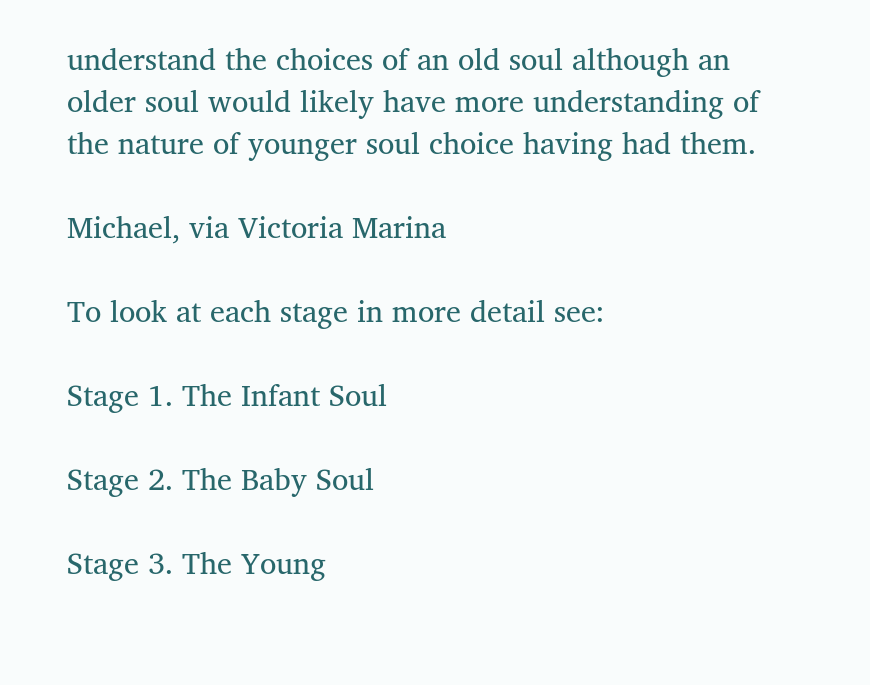understand the choices of an old soul although an older soul would likely have more understanding of the nature of younger soul choice having had them.

Michael, via Victoria Marina

To look at each stage in more detail see:

Stage 1. The Infant Soul

Stage 2. The Baby Soul

Stage 3. The Young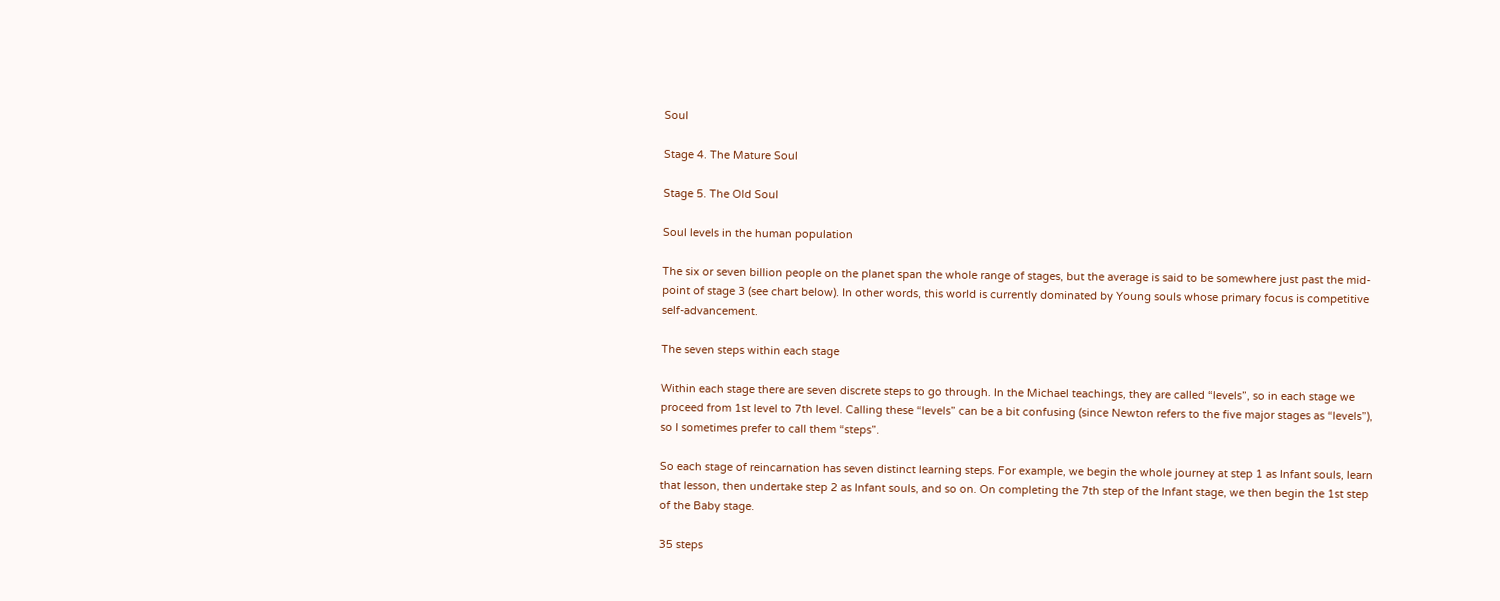Soul

Stage 4. The Mature Soul

Stage 5. The Old Soul

Soul levels in the human population

The six or seven billion people on the planet span the whole range of stages, but the average is said to be somewhere just past the mid-point of stage 3 (see chart below). In other words, this world is currently dominated by Young souls whose primary focus is competitive self-advancement.

The seven steps within each stage

Within each stage there are seven discrete steps to go through. In the Michael teachings, they are called “levels”, so in each stage we proceed from 1st level to 7th level. Calling these “levels” can be a bit confusing (since Newton refers to the five major stages as “levels”), so I sometimes prefer to call them “steps”.

So each stage of reincarnation has seven distinct learning steps. For example, we begin the whole journey at step 1 as Infant souls, learn that lesson, then undertake step 2 as Infant souls, and so on. On completing the 7th step of the Infant stage, we then begin the 1st step of the Baby stage.

35 steps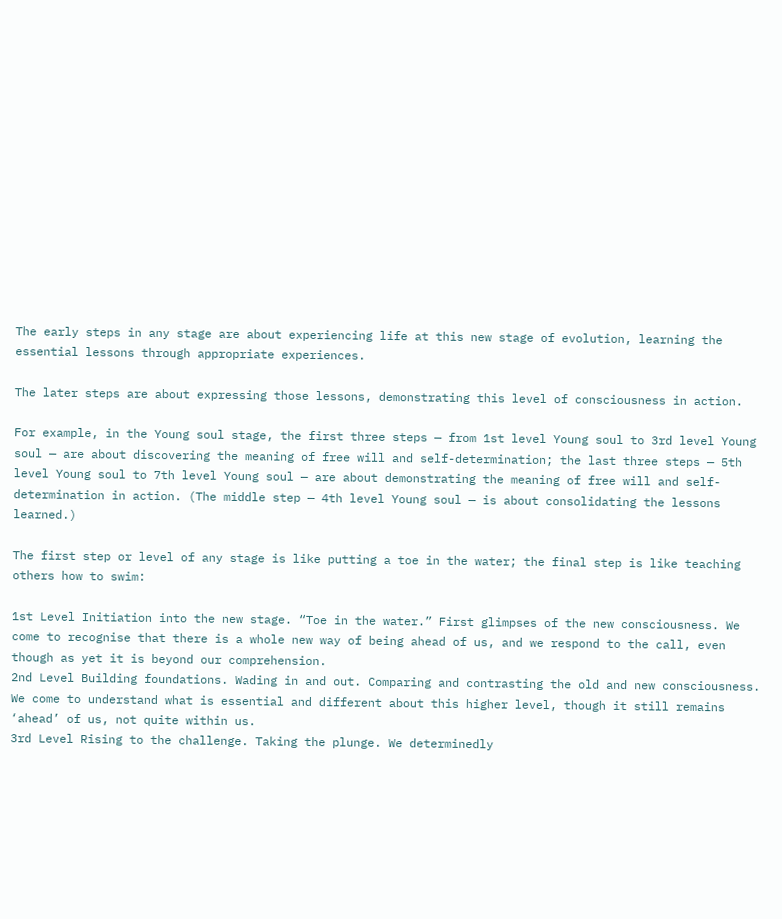The early steps in any stage are about experiencing life at this new stage of evolution, learning the essential lessons through appropriate experiences.

The later steps are about expressing those lessons, demonstrating this level of consciousness in action.

For example, in the Young soul stage, the first three steps — from 1st level Young soul to 3rd level Young soul — are about discovering the meaning of free will and self-determination; the last three steps — 5th level Young soul to 7th level Young soul — are about demonstrating the meaning of free will and self-determination in action. (The middle step — 4th level Young soul — is about consolidating the lessons learned.)

The first step or level of any stage is like putting a toe in the water; the final step is like teaching others how to swim:

1st Level Initiation into the new stage. “Toe in the water.” First glimpses of the new consciousness. We come to recognise that there is a whole new way of being ahead of us, and we respond to the call, even though as yet it is beyond our comprehension.
2nd Level Building foundations. Wading in and out. Comparing and contrasting the old and new consciousness. We come to understand what is essential and different about this higher level, though it still remains ‘ahead’ of us, not quite within us.
3rd Level Rising to the challenge. Taking the plunge. We determinedly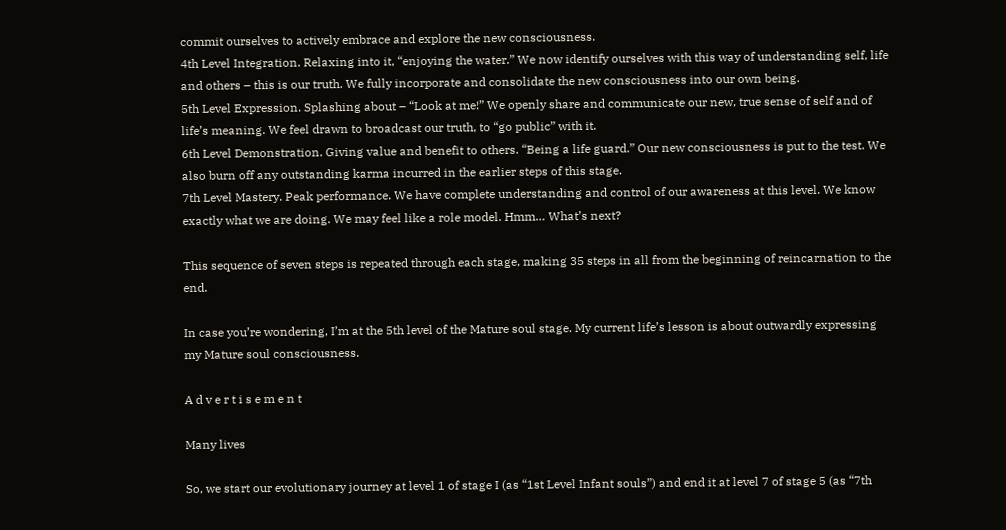commit ourselves to actively embrace and explore the new consciousness.
4th Level Integration. Relaxing into it, “enjoying the water.” We now identify ourselves with this way of understanding self, life and others – this is our truth. We fully incorporate and consolidate the new consciousness into our own being.
5th Level Expression. Splashing about – “Look at me!” We openly share and communicate our new, true sense of self and of life’s meaning. We feel drawn to broadcast our truth, to “go public” with it.
6th Level Demonstration. Giving value and benefit to others. “Being a life guard.” Our new consciousness is put to the test. We also burn off any outstanding karma incurred in the earlier steps of this stage.
7th Level Mastery. Peak performance. We have complete understanding and control of our awareness at this level. We know exactly what we are doing. We may feel like a role model. Hmm… What’s next?

This sequence of seven steps is repeated through each stage, making 35 steps in all from the beginning of reincarnation to the end.

In case you’re wondering, I’m at the 5th level of the Mature soul stage. My current life’s lesson is about outwardly expressing my Mature soul consciousness.

A d v e r t i s e m e n t

Many lives

So, we start our evolutionary journey at level 1 of stage I (as “1st Level Infant souls”) and end it at level 7 of stage 5 (as “7th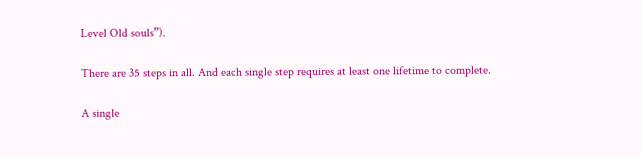Level Old souls”).

There are 35 steps in all. And each single step requires at least one lifetime to complete.

A single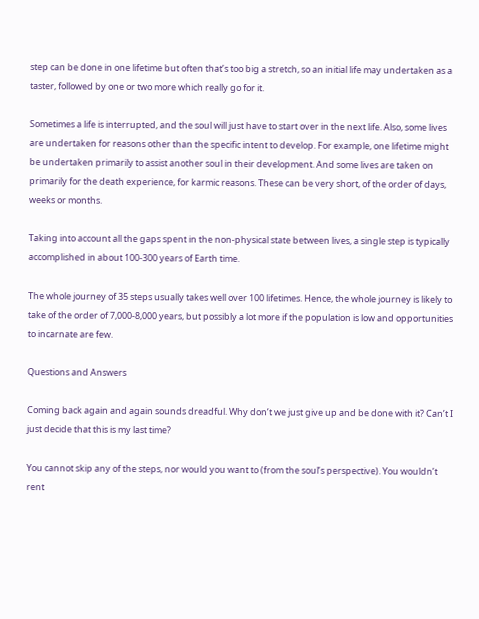step can be done in one lifetime but often that’s too big a stretch, so an initial life may undertaken as a taster, followed by one or two more which really go for it.

Sometimes a life is interrupted, and the soul will just have to start over in the next life. Also, some lives are undertaken for reasons other than the specific intent to develop. For example, one lifetime might be undertaken primarily to assist another soul in their development. And some lives are taken on primarily for the death experience, for karmic reasons. These can be very short, of the order of days, weeks or months.

Taking into account all the gaps spent in the non-physical state between lives, a single step is typically accomplished in about 100-300 years of Earth time.

The whole journey of 35 steps usually takes well over 100 lifetimes. Hence, the whole journey is likely to take of the order of 7,000-8,000 years, but possibly a lot more if the population is low and opportunities to incarnate are few.

Questions and Answers

Coming back again and again sounds dreadful. Why don’t we just give up and be done with it? Can’t I just decide that this is my last time?

You cannot skip any of the steps, nor would you want to (from the soul’s perspective). You wouldn’t rent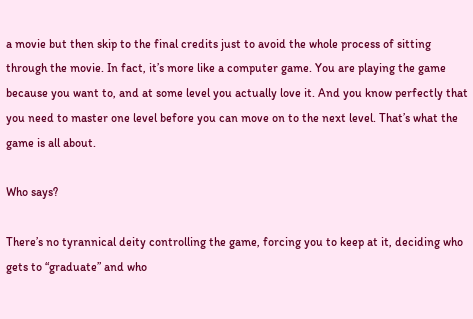a movie but then skip to the final credits just to avoid the whole process of sitting through the movie. In fact, it’s more like a computer game. You are playing the game because you want to, and at some level you actually love it. And you know perfectly that you need to master one level before you can move on to the next level. That’s what the game is all about.

Who says?

There’s no tyrannical deity controlling the game, forcing you to keep at it, deciding who gets to “graduate” and who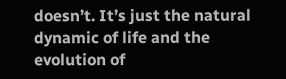doesn’t. It’s just the natural dynamic of life and the evolution of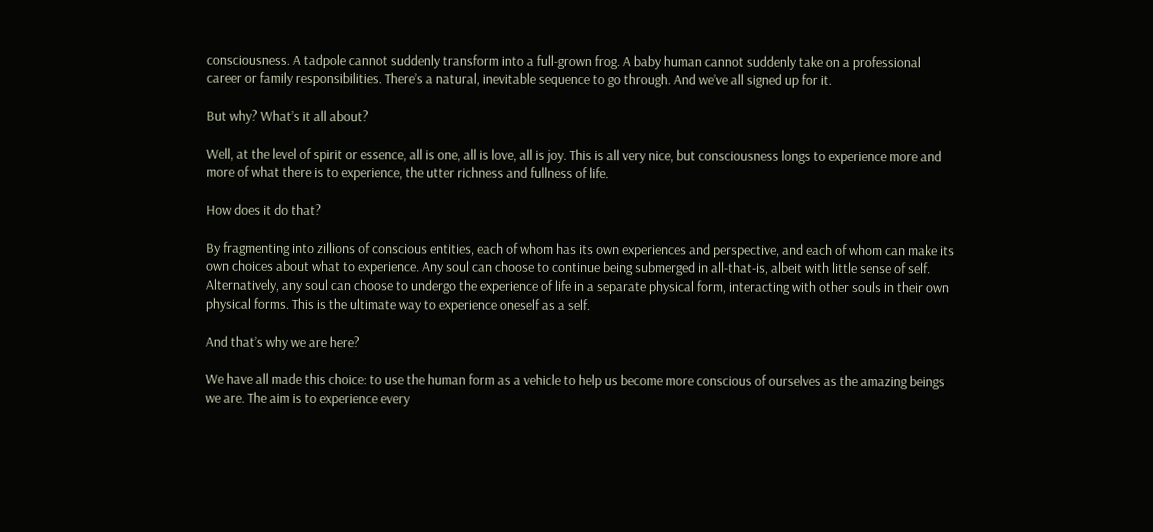consciousness. A tadpole cannot suddenly transform into a full-grown frog. A baby human cannot suddenly take on a professional career or family responsibilities. There’s a natural, inevitable sequence to go through. And we’ve all signed up for it.

But why? What’s it all about?

Well, at the level of spirit or essence, all is one, all is love, all is joy. This is all very nice, but consciousness longs to experience more and more of what there is to experience, the utter richness and fullness of life.

How does it do that?

By fragmenting into zillions of conscious entities, each of whom has its own experiences and perspective, and each of whom can make its own choices about what to experience. Any soul can choose to continue being submerged in all-that-is, albeit with little sense of self. Alternatively, any soul can choose to undergo the experience of life in a separate physical form, interacting with other souls in their own physical forms. This is the ultimate way to experience oneself as a self.

And that’s why we are here?

We have all made this choice: to use the human form as a vehicle to help us become more conscious of ourselves as the amazing beings we are. The aim is to experience every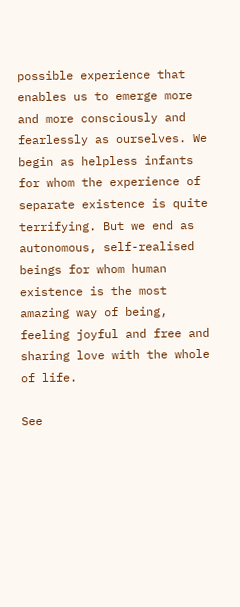possible experience that enables us to emerge more and more consciously and fearlessly as ourselves. We begin as helpless infants for whom the experience of separate existence is quite terrifying. But we end as autonomous, self-realised beings for whom human existence is the most amazing way of being, feeling joyful and free and sharing love with the whole of life.

See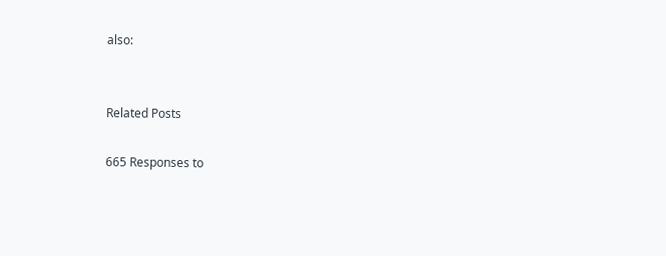also:


Related Posts

665 Responses to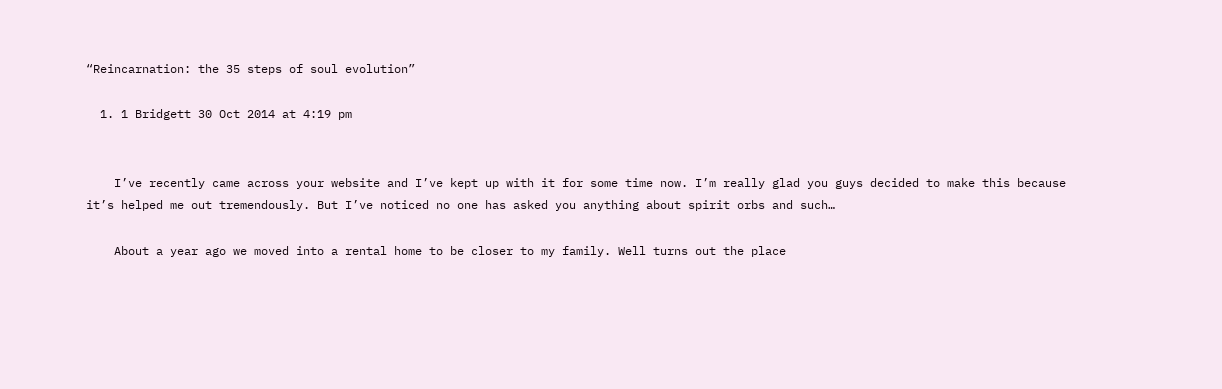“Reincarnation: the 35 steps of soul evolution”

  1. 1 Bridgett 30 Oct 2014 at 4:19 pm


    I’ve recently came across your website and I’ve kept up with it for some time now. I’m really glad you guys decided to make this because it’s helped me out tremendously. But I’ve noticed no one has asked you anything about spirit orbs and such…

    About a year ago we moved into a rental home to be closer to my family. Well turns out the place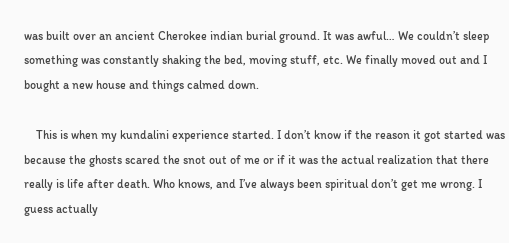was built over an ancient Cherokee indian burial ground. It was awful… We couldn’t sleep something was constantly shaking the bed, moving stuff, etc. We finally moved out and I bought a new house and things calmed down.

    This is when my kundalini experience started. I don’t know if the reason it got started was because the ghosts scared the snot out of me or if it was the actual realization that there really is life after death. Who knows, and I’ve always been spiritual don’t get me wrong. I guess actually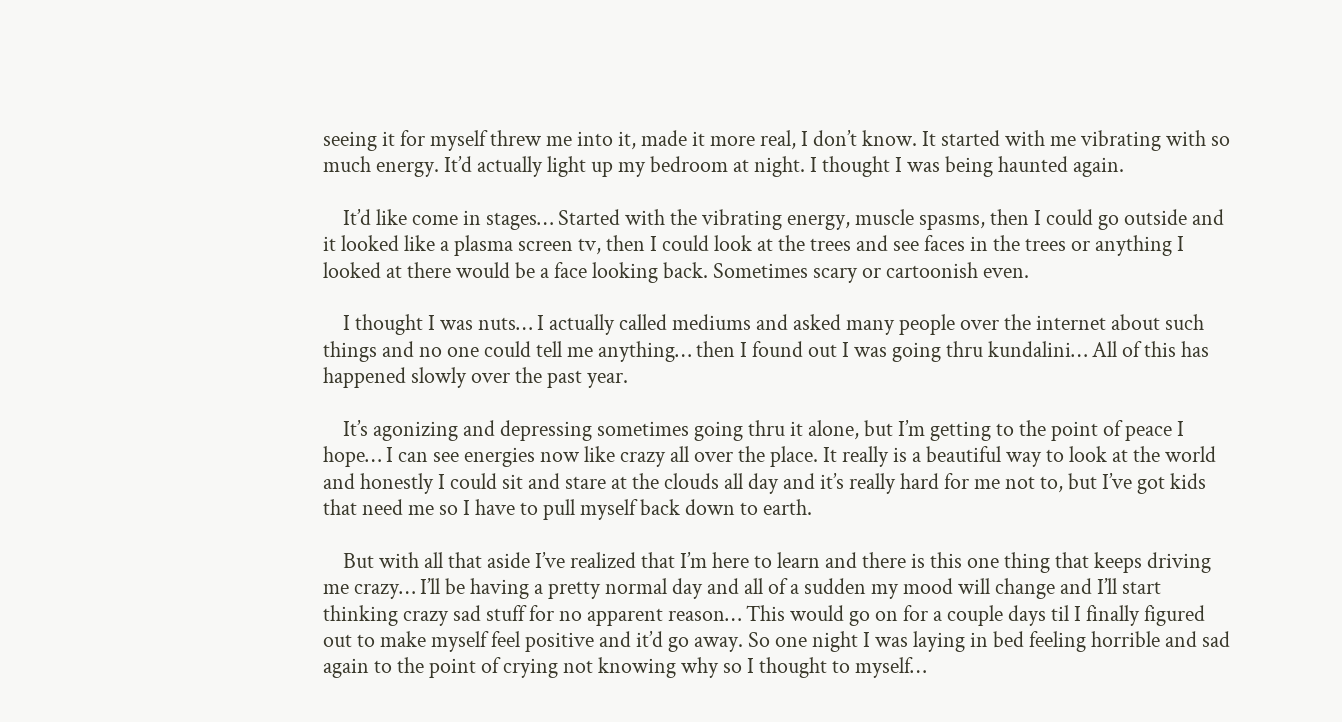seeing it for myself threw me into it, made it more real, I don’t know. It started with me vibrating with so much energy. It’d actually light up my bedroom at night. I thought I was being haunted again.

    It’d like come in stages… Started with the vibrating energy, muscle spasms, then I could go outside and it looked like a plasma screen tv, then I could look at the trees and see faces in the trees or anything I looked at there would be a face looking back. Sometimes scary or cartoonish even.

    I thought I was nuts… I actually called mediums and asked many people over the internet about such things and no one could tell me anything… then I found out I was going thru kundalini… All of this has happened slowly over the past year.

    It’s agonizing and depressing sometimes going thru it alone, but I’m getting to the point of peace I hope… I can see energies now like crazy all over the place. It really is a beautiful way to look at the world and honestly I could sit and stare at the clouds all day and it’s really hard for me not to, but I’ve got kids that need me so I have to pull myself back down to earth.

    But with all that aside I’ve realized that I’m here to learn and there is this one thing that keeps driving me crazy… I’ll be having a pretty normal day and all of a sudden my mood will change and I’ll start thinking crazy sad stuff for no apparent reason… This would go on for a couple days til I finally figured out to make myself feel positive and it’d go away. So one night I was laying in bed feeling horrible and sad again to the point of crying not knowing why so I thought to myself…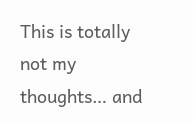This is totally not my thoughts… and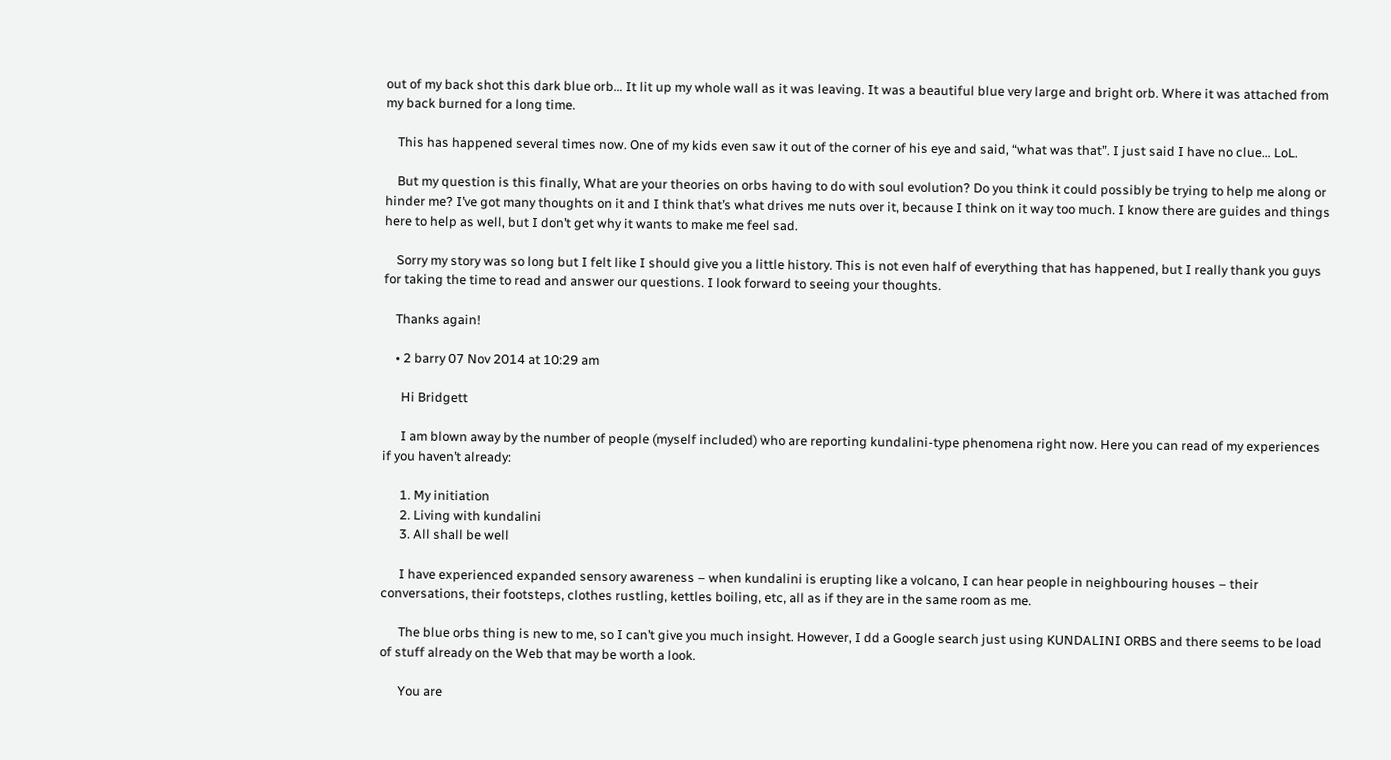out of my back shot this dark blue orb… It lit up my whole wall as it was leaving. It was a beautiful blue very large and bright orb. Where it was attached from my back burned for a long time.

    This has happened several times now. One of my kids even saw it out of the corner of his eye and said, “what was that”. I just said I have no clue… LoL.

    But my question is this finally, What are your theories on orbs having to do with soul evolution? Do you think it could possibly be trying to help me along or hinder me? I’ve got many thoughts on it and I think that’s what drives me nuts over it, because I think on it way too much. I know there are guides and things here to help as well, but I don’t get why it wants to make me feel sad.

    Sorry my story was so long but I felt like I should give you a little history. This is not even half of everything that has happened, but I really thank you guys for taking the time to read and answer our questions. I look forward to seeing your thoughts.

    Thanks again!

    • 2 barry 07 Nov 2014 at 10:29 am

      Hi Bridgett

      I am blown away by the number of people (myself included) who are reporting kundalini-type phenomena right now. Here you can read of my experiences if you haven’t already:

      1. My initiation
      2. Living with kundalini
      3. All shall be well

      I have experienced expanded sensory awareness – when kundalini is erupting like a volcano, I can hear people in neighbouring houses – their conversations, their footsteps, clothes rustling, kettles boiling, etc, all as if they are in the same room as me.

      The blue orbs thing is new to me, so I can’t give you much insight. However, I dd a Google search just using KUNDALINI ORBS and there seems to be load of stuff already on the Web that may be worth a look.

      You are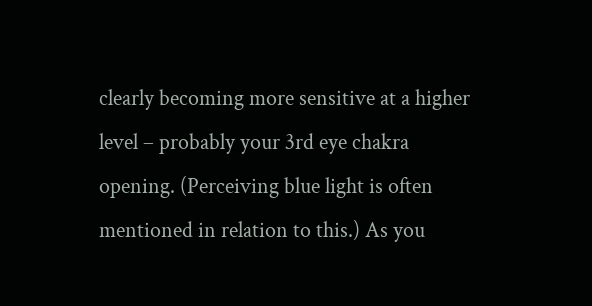clearly becoming more sensitive at a higher level – probably your 3rd eye chakra opening. (Perceiving blue light is often mentioned in relation to this.) As you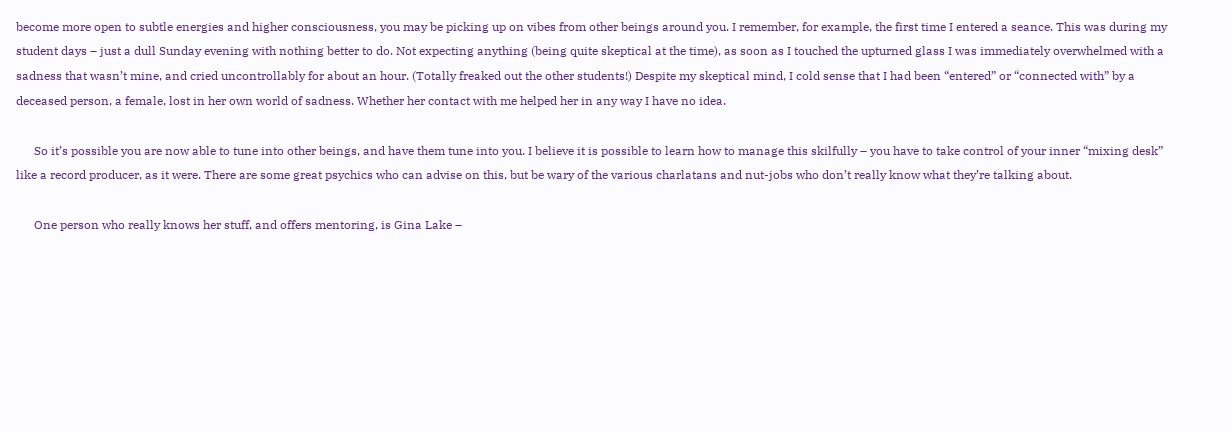become more open to subtle energies and higher consciousness, you may be picking up on vibes from other beings around you. I remember, for example, the first time I entered a seance. This was during my student days – just a dull Sunday evening with nothing better to do. Not expecting anything (being quite skeptical at the time), as soon as I touched the upturned glass I was immediately overwhelmed with a sadness that wasn’t mine, and cried uncontrollably for about an hour. (Totally freaked out the other students!) Despite my skeptical mind, I cold sense that I had been “entered” or “connected with” by a deceased person, a female, lost in her own world of sadness. Whether her contact with me helped her in any way I have no idea.

      So it’s possible you are now able to tune into other beings, and have them tune into you. I believe it is possible to learn how to manage this skilfully – you have to take control of your inner “mixing desk” like a record producer, as it were. There are some great psychics who can advise on this, but be wary of the various charlatans and nut-jobs who don’t really know what they’re talking about.

      One person who really knows her stuff, and offers mentoring, is Gina Lake –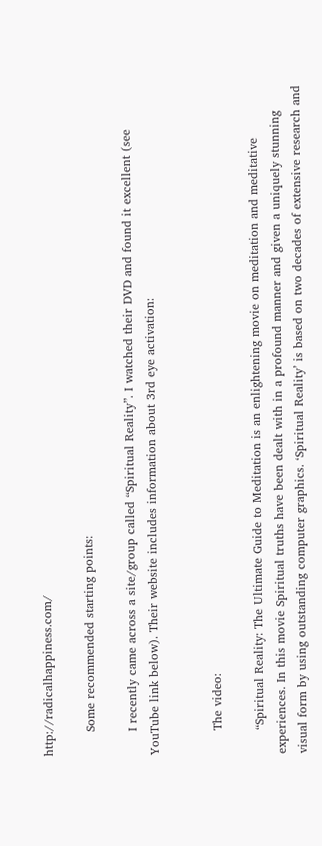http://radicalhappiness.com/

      Some recommended starting points:

      I recently came across a site/group called “Spiritual Reality”. I watched their DVD and found it excellent (see YouTube link below). Their website includes information about 3rd eye activation:


      The video:

      “Spiritual Reality: The Ultimate Guide to Meditation is an enlightening movie on meditation and meditative experiences. In this movie Spiritual truths have been dealt with in a profound manner and given a uniquely stunning visual form by using outstanding computer graphics. ‘Spiritual Reality’ is based on two decades of extensive research and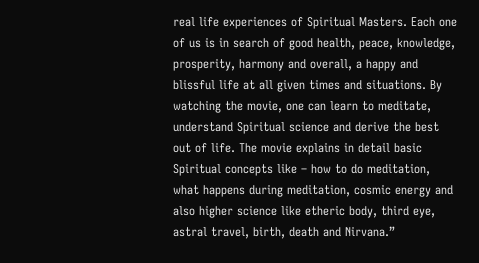real life experiences of Spiritual Masters. Each one of us is in search of good health, peace, knowledge, prosperity, harmony and overall, a happy and blissful life at all given times and situations. By watching the movie, one can learn to meditate, understand Spiritual science and derive the best out of life. The movie explains in detail basic Spiritual concepts like – how to do meditation, what happens during meditation, cosmic energy and also higher science like etheric body, third eye, astral travel, birth, death and Nirvana.”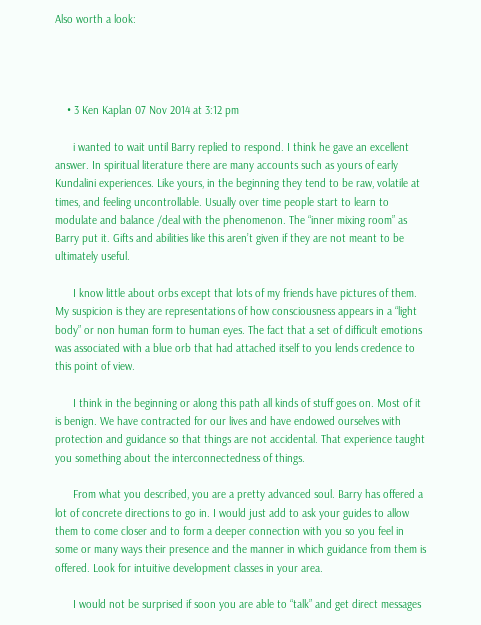Also worth a look:




    • 3 Ken Kaplan 07 Nov 2014 at 3:12 pm

      i wanted to wait until Barry replied to respond. I think he gave an excellent answer. In spiritual literature there are many accounts such as yours of early Kundalini experiences. Like yours, in the beginning they tend to be raw, volatile at times, and feeling uncontrollable. Usually over time people start to learn to modulate and balance /deal with the phenomenon. The “inner mixing room” as Barry put it. Gifts and abilities like this aren’t given if they are not meant to be ultimately useful.

      I know little about orbs except that lots of my friends have pictures of them. My suspicion is they are representations of how consciousness appears in a “light body” or non human form to human eyes. The fact that a set of difficult emotions was associated with a blue orb that had attached itself to you lends credence to this point of view.

      I think in the beginning or along this path all kinds of stuff goes on. Most of it is benign. We have contracted for our lives and have endowed ourselves with protection and guidance so that things are not accidental. That experience taught you something about the interconnectedness of things.

      From what you described, you are a pretty advanced soul. Barry has offered a lot of concrete directions to go in. I would just add to ask your guides to allow them to come closer and to form a deeper connection with you so you feel in some or many ways their presence and the manner in which guidance from them is offered. Look for intuitive development classes in your area.

      I would not be surprised if soon you are able to “talk” and get direct messages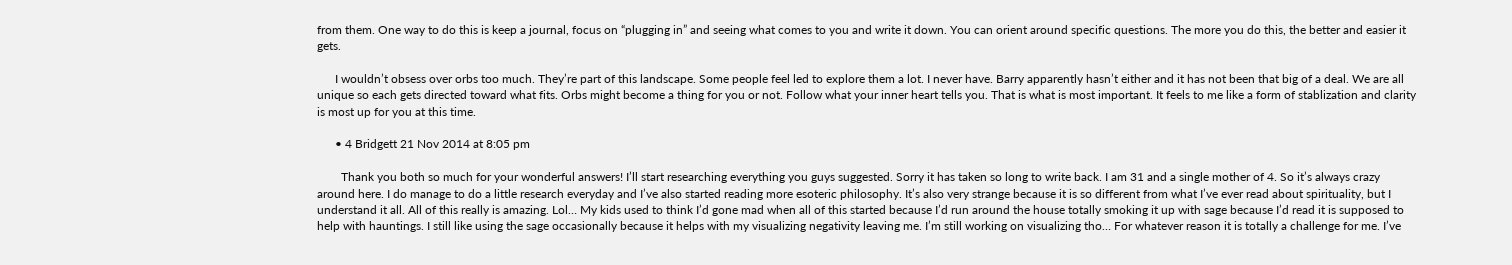from them. One way to do this is keep a journal, focus on “plugging in” and seeing what comes to you and write it down. You can orient around specific questions. The more you do this, the better and easier it gets.

      I wouldn’t obsess over orbs too much. They’re part of this landscape. Some people feel led to explore them a lot. I never have. Barry apparently hasn’t either and it has not been that big of a deal. We are all unique so each gets directed toward what fits. Orbs might become a thing for you or not. Follow what your inner heart tells you. That is what is most important. It feels to me like a form of stablization and clarity is most up for you at this time.

      • 4 Bridgett 21 Nov 2014 at 8:05 pm

        Thank you both so much for your wonderful answers! I’ll start researching everything you guys suggested. Sorry it has taken so long to write back. I am 31 and a single mother of 4. So it’s always crazy around here. I do manage to do a little research everyday and I’ve also started reading more esoteric philosophy. It’s also very strange because it is so different from what I’ve ever read about spirituality, but I understand it all. All of this really is amazing. Lol… My kids used to think I’d gone mad when all of this started because I’d run around the house totally smoking it up with sage because I’d read it is supposed to help with hauntings. I still like using the sage occasionally because it helps with my visualizing negativity leaving me. I’m still working on visualizing tho… For whatever reason it is totally a challenge for me. I’ve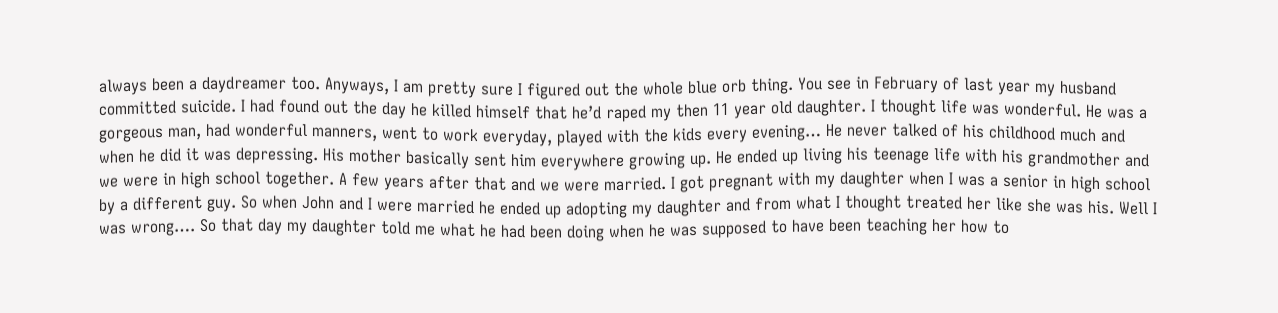always been a daydreamer too. Anyways, I am pretty sure I figured out the whole blue orb thing. You see in February of last year my husband committed suicide. I had found out the day he killed himself that he’d raped my then 11 year old daughter. I thought life was wonderful. He was a gorgeous man, had wonderful manners, went to work everyday, played with the kids every evening… He never talked of his childhood much and when he did it was depressing. His mother basically sent him everywhere growing up. He ended up living his teenage life with his grandmother and we were in high school together. A few years after that and we were married. I got pregnant with my daughter when I was a senior in high school by a different guy. So when John and I were married he ended up adopting my daughter and from what I thought treated her like she was his. Well I was wrong…. So that day my daughter told me what he had been doing when he was supposed to have been teaching her how to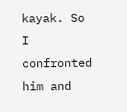kayak. So I confronted him and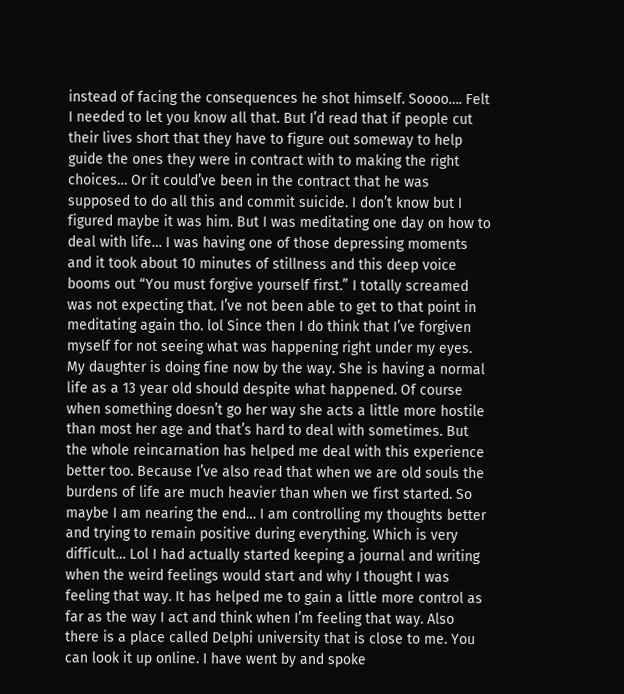instead of facing the consequences he shot himself. Soooo…. Felt I needed to let you know all that. But I’d read that if people cut their lives short that they have to figure out someway to help guide the ones they were in contract with to making the right choices… Or it could’ve been in the contract that he was supposed to do all this and commit suicide. I don’t know but I figured maybe it was him. But I was meditating one day on how to deal with life… I was having one of those depressing moments and it took about 10 minutes of stillness and this deep voice booms out “You must forgive yourself first.” I totally screamed was not expecting that. I’ve not been able to get to that point in meditating again tho. lol Since then I do think that I’ve forgiven myself for not seeing what was happening right under my eyes. My daughter is doing fine now by the way. She is having a normal life as a 13 year old should despite what happened. Of course when something doesn’t go her way she acts a little more hostile than most her age and that’s hard to deal with sometimes. But the whole reincarnation has helped me deal with this experience better too. Because I’ve also read that when we are old souls the burdens of life are much heavier than when we first started. So maybe I am nearing the end… I am controlling my thoughts better and trying to remain positive during everything. Which is very difficult… Lol I had actually started keeping a journal and writing when the weird feelings would start and why I thought I was feeling that way. It has helped me to gain a little more control as far as the way I act and think when I’m feeling that way. Also there is a place called Delphi university that is close to me. You can look it up online. I have went by and spoke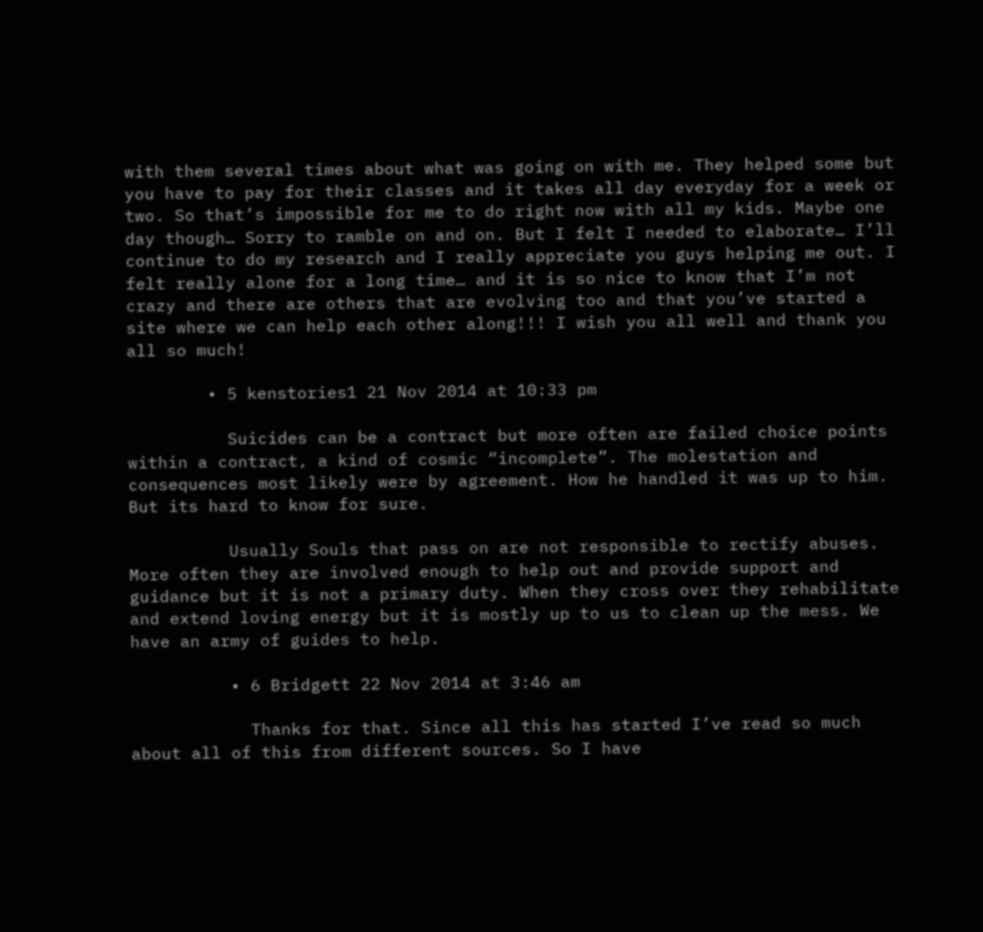with them several times about what was going on with me. They helped some but you have to pay for their classes and it takes all day everyday for a week or two. So that’s impossible for me to do right now with all my kids. Maybe one day though… Sorry to ramble on and on. But I felt I needed to elaborate… I’ll continue to do my research and I really appreciate you guys helping me out. I felt really alone for a long time… and it is so nice to know that I’m not crazy and there are others that are evolving too and that you’ve started a site where we can help each other along!!! I wish you all well and thank you all so much!

        • 5 kenstories1 21 Nov 2014 at 10:33 pm

          Suicides can be a contract but more often are failed choice points within a contract, a kind of cosmic “incomplete”. The molestation and consequences most likely were by agreement. How he handled it was up to him. But its hard to know for sure.

          Usually Souls that pass on are not responsible to rectify abuses. More often they are involved enough to help out and provide support and guidance but it is not a primary duty. When they cross over they rehabilitate and extend loving energy but it is mostly up to us to clean up the mess. We have an army of guides to help.

          • 6 Bridgett 22 Nov 2014 at 3:46 am

            Thanks for that. Since all this has started I’ve read so much about all of this from different sources. So I have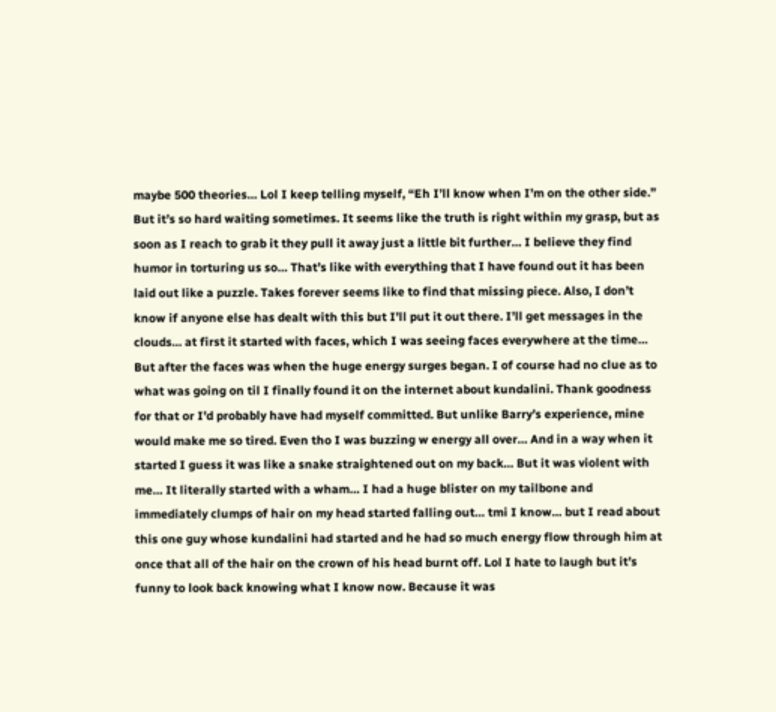maybe 500 theories… Lol I keep telling myself, “Eh I’ll know when I’m on the other side.” But it’s so hard waiting sometimes. It seems like the truth is right within my grasp, but as soon as I reach to grab it they pull it away just a little bit further… I believe they find humor in torturing us so… That’s like with everything that I have found out it has been laid out like a puzzle. Takes forever seems like to find that missing piece. Also, I don’t know if anyone else has dealt with this but I’ll put it out there. I’ll get messages in the clouds… at first it started with faces, which I was seeing faces everywhere at the time… But after the faces was when the huge energy surges began. I of course had no clue as to what was going on til I finally found it on the internet about kundalini. Thank goodness for that or I’d probably have had myself committed. But unlike Barry’s experience, mine would make me so tired. Even tho I was buzzing w energy all over… And in a way when it started I guess it was like a snake straightened out on my back… But it was violent with me… It literally started with a wham… I had a huge blister on my tailbone and immediately clumps of hair on my head started falling out… tmi I know… but I read about this one guy whose kundalini had started and he had so much energy flow through him at once that all of the hair on the crown of his head burnt off. Lol I hate to laugh but it’s funny to look back knowing what I know now. Because it was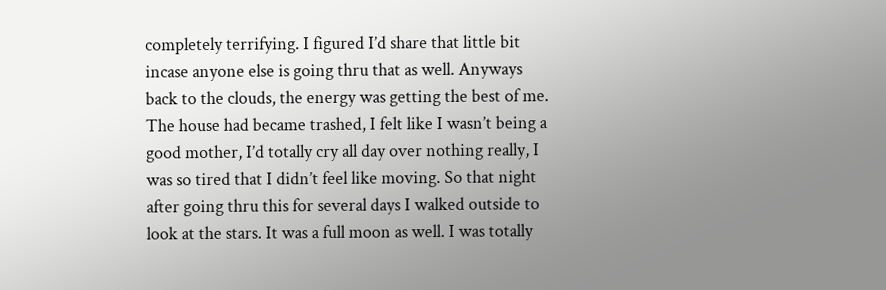completely terrifying. I figured I’d share that little bit incase anyone else is going thru that as well. Anyways back to the clouds, the energy was getting the best of me. The house had became trashed, I felt like I wasn’t being a good mother, I’d totally cry all day over nothing really, I was so tired that I didn’t feel like moving. So that night after going thru this for several days I walked outside to look at the stars. It was a full moon as well. I was totally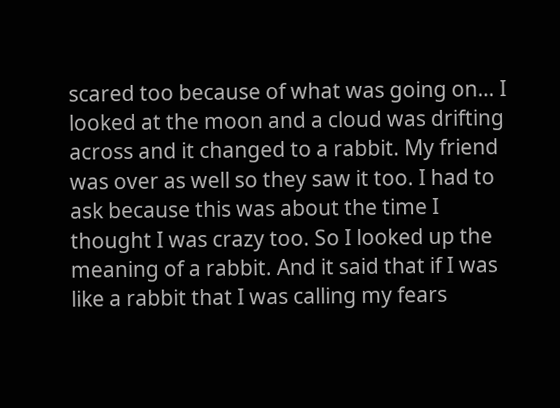scared too because of what was going on… I looked at the moon and a cloud was drifting across and it changed to a rabbit. My friend was over as well so they saw it too. I had to ask because this was about the time I thought I was crazy too. So I looked up the meaning of a rabbit. And it said that if I was like a rabbit that I was calling my fears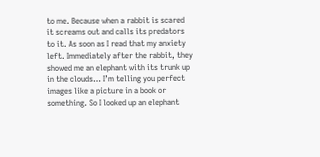to me. Because when a rabbit is scared it screams out and calls its predators to it. As soon as I read that my anxiety left. Immediately after the rabbit, they showed me an elephant with its trunk up in the clouds… I’m telling you perfect images like a picture in a book or something. So I looked up an elephant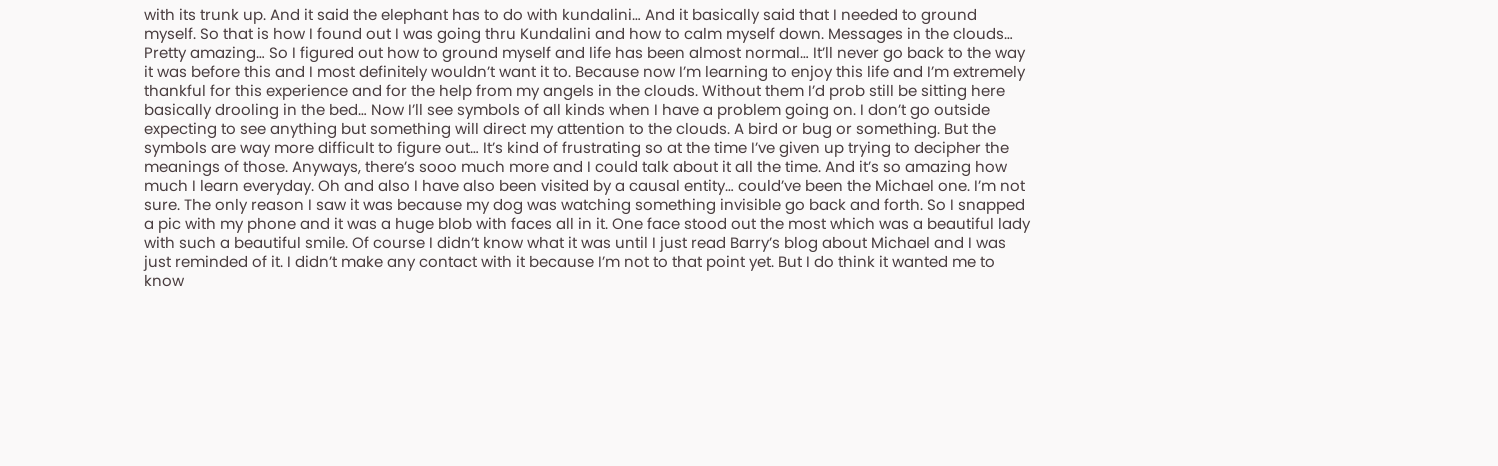with its trunk up. And it said the elephant has to do with kundalini… And it basically said that I needed to ground myself. So that is how I found out I was going thru Kundalini and how to calm myself down. Messages in the clouds… Pretty amazing… So I figured out how to ground myself and life has been almost normal… It’ll never go back to the way it was before this and I most definitely wouldn’t want it to. Because now I’m learning to enjoy this life and I’m extremely thankful for this experience and for the help from my angels in the clouds. Without them I’d prob still be sitting here basically drooling in the bed… Now I’ll see symbols of all kinds when I have a problem going on. I don’t go outside expecting to see anything but something will direct my attention to the clouds. A bird or bug or something. But the symbols are way more difficult to figure out… It’s kind of frustrating so at the time I’ve given up trying to decipher the meanings of those. Anyways, there’s sooo much more and I could talk about it all the time. And it’s so amazing how much I learn everyday. Oh and also I have also been visited by a causal entity… could’ve been the Michael one. I’m not sure. The only reason I saw it was because my dog was watching something invisible go back and forth. So I snapped a pic with my phone and it was a huge blob with faces all in it. One face stood out the most which was a beautiful lady with such a beautiful smile. Of course I didn’t know what it was until I just read Barry’s blog about Michael and I was just reminded of it. I didn’t make any contact with it because I’m not to that point yet. But I do think it wanted me to know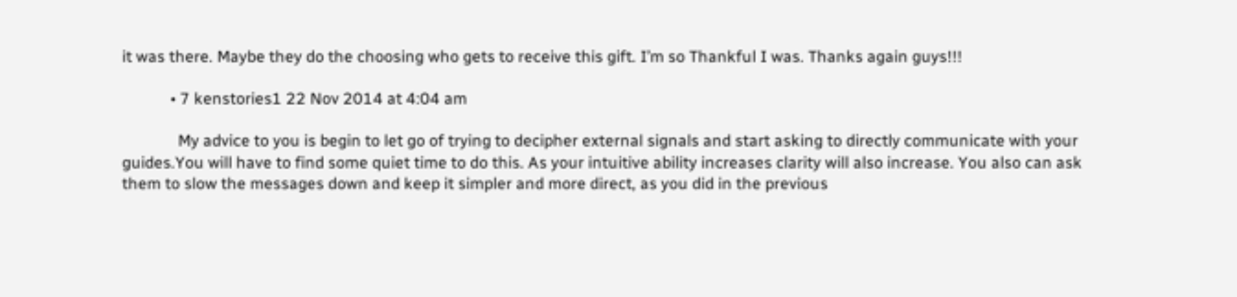it was there. Maybe they do the choosing who gets to receive this gift. I’m so Thankful I was. Thanks again guys!!!

            • 7 kenstories1 22 Nov 2014 at 4:04 am

              My advice to you is begin to let go of trying to decipher external signals and start asking to directly communicate with your guides.You will have to find some quiet time to do this. As your intuitive ability increases clarity will also increase. You also can ask them to slow the messages down and keep it simpler and more direct, as you did in the previous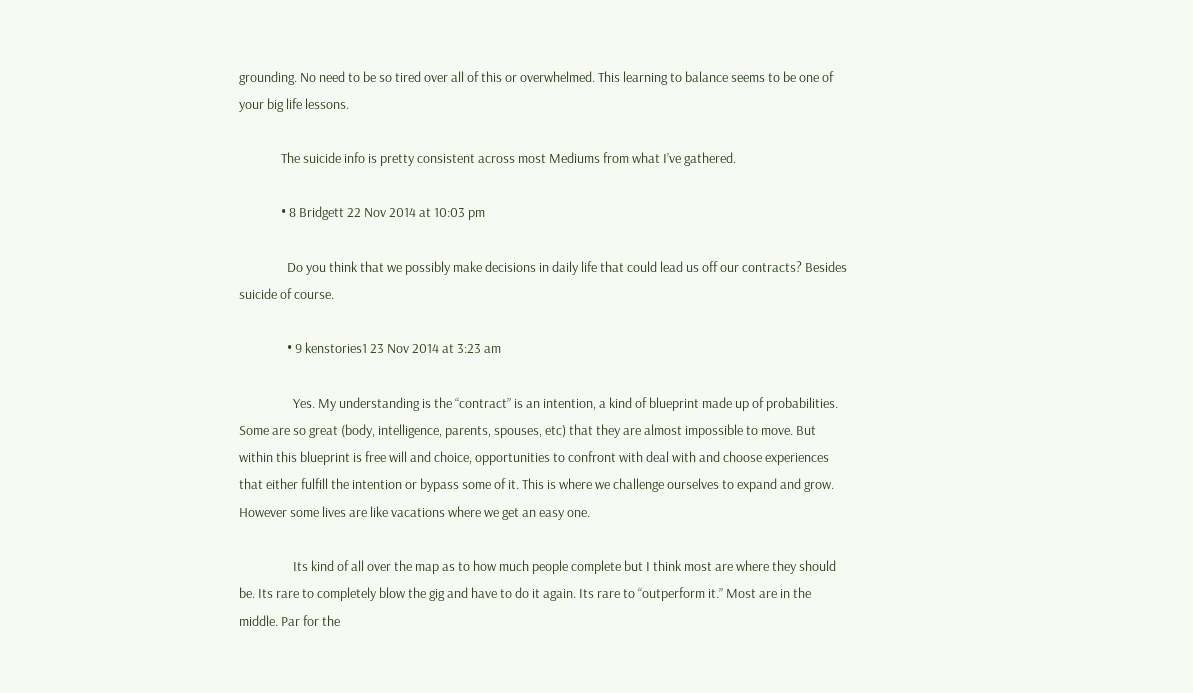grounding. No need to be so tired over all of this or overwhelmed. This learning to balance seems to be one of your big life lessons.

              The suicide info is pretty consistent across most Mediums from what I’ve gathered.

              • 8 Bridgett 22 Nov 2014 at 10:03 pm

                Do you think that we possibly make decisions in daily life that could lead us off our contracts? Besides suicide of course.

                • 9 kenstories1 23 Nov 2014 at 3:23 am

                  Yes. My understanding is the “contract” is an intention, a kind of blueprint made up of probabilities. Some are so great (body, intelligence, parents, spouses, etc) that they are almost impossible to move. But within this blueprint is free will and choice, opportunities to confront with deal with and choose experiences that either fulfill the intention or bypass some of it. This is where we challenge ourselves to expand and grow. However some lives are like vacations where we get an easy one.

                  Its kind of all over the map as to how much people complete but I think most are where they should be. Its rare to completely blow the gig and have to do it again. Its rare to “outperform it.” Most are in the middle. Par for the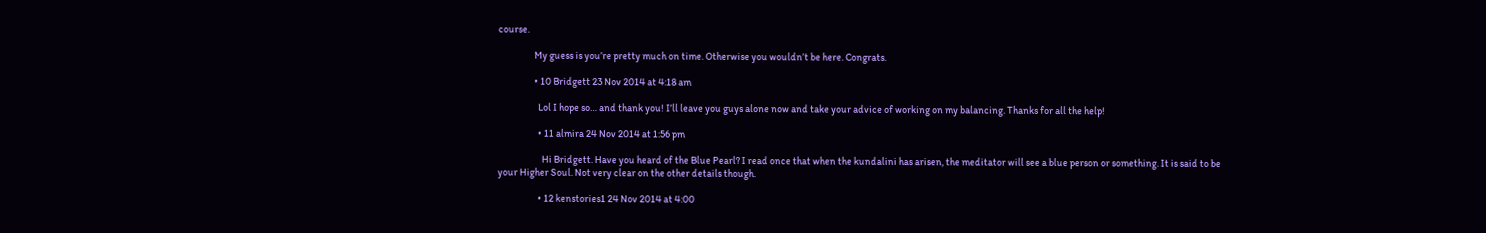course.

                  My guess is you’re pretty much on time. Otherwise you wouldn’t be here. Congrats.

                  • 10 Bridgett 23 Nov 2014 at 4:18 am

                    Lol I hope so… and thank you! I’ll leave you guys alone now and take your advice of working on my balancing. Thanks for all the help!

                    • 11 almira 24 Nov 2014 at 1:56 pm

                      Hi Bridgett. Have you heard of the Blue Pearl? I read once that when the kundalini has arisen, the meditator will see a blue person or something. It is said to be your Higher Soul. Not very clear on the other details though.

                    • 12 kenstories1 24 Nov 2014 at 4:00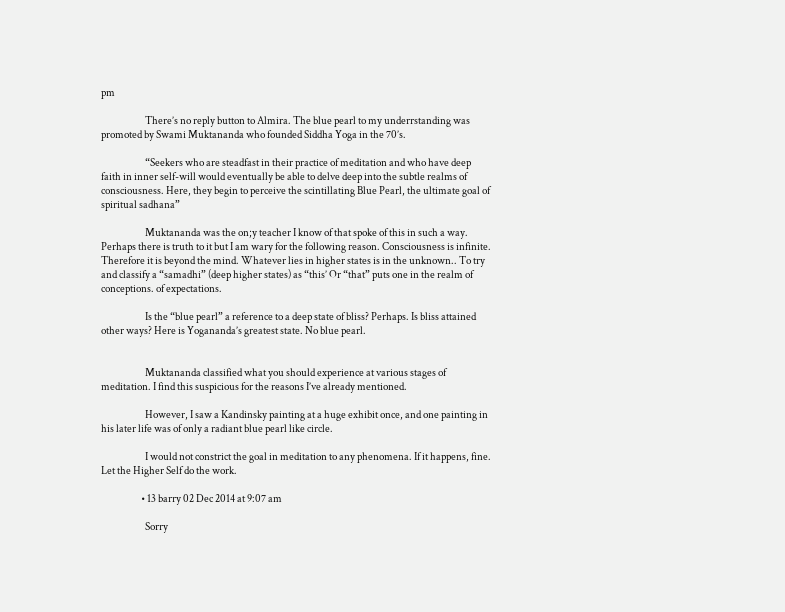pm

                      There’s no reply button to Almira. The blue pearl to my underrstanding was promoted by Swami Muktananda who founded Siddha Yoga in the 70’s.

                      “Seekers who are steadfast in their practice of meditation and who have deep faith in inner self-will would eventually be able to delve deep into the subtle realms of consciousness. Here, they begin to perceive the scintillating Blue Pearl, the ultimate goal of spiritual sadhana”

                      Muktananda was the on;y teacher I know of that spoke of this in such a way. Perhaps there is truth to it but I am wary for the following reason. Consciousness is infinite. Therefore it is beyond the mind. Whatever lies in higher states is in the unknown.. To try and classify a “samadhi” (deep higher states) as “this’ Or “that” puts one in the realm of conceptions. of expectations.

                      Is the “blue pearl” a reference to a deep state of bliss? Perhaps. Is bliss attained other ways? Here is Yogananda’s greatest state. No blue pearl.


                      Muktananda classified what you should experience at various stages of meditation. I find this suspicious for the reasons I’ve already mentioned.

                      However, I saw a Kandinsky painting at a huge exhibit once, and one painting in his later life was of only a radiant blue pearl like circle.

                      I would not constrict the goal in meditation to any phenomena. If it happens, fine. Let the Higher Self do the work.

                    • 13 barry 02 Dec 2014 at 9:07 am

                      Sorry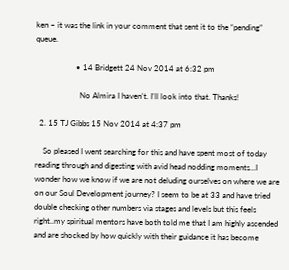ken – it was the link in your comment that sent it to the “pending” queue.

                    • 14 Bridgett 24 Nov 2014 at 6:32 pm

                      No Almira I haven’t. I’ll look into that. Thanks!

  2. 15 TJ Gibbs 15 Nov 2014 at 4:37 pm

    So pleased I went searching for this and have spent most of today reading through and digesting with avid head nodding moments…I wonder how we know if we are not deluding ourselves on where we are on our Soul Development journey? I seem to be at 33 and have tried double checking other numbers via stages and levels but this feels right..my spiritual mentors have both told me that I am highly ascended and are shocked by how quickly with their guidance it has become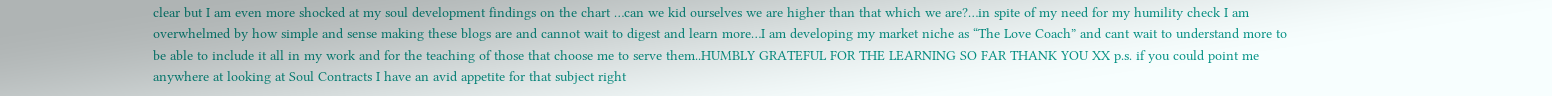clear but I am even more shocked at my soul development findings on the chart …can we kid ourselves we are higher than that which we are?…in spite of my need for my humility check I am overwhelmed by how simple and sense making these blogs are and cannot wait to digest and learn more…I am developing my market niche as “The Love Coach” and cant wait to understand more to be able to include it all in my work and for the teaching of those that choose me to serve them..HUMBLY GRATEFUL FOR THE LEARNING SO FAR THANK YOU XX p.s. if you could point me anywhere at looking at Soul Contracts I have an avid appetite for that subject right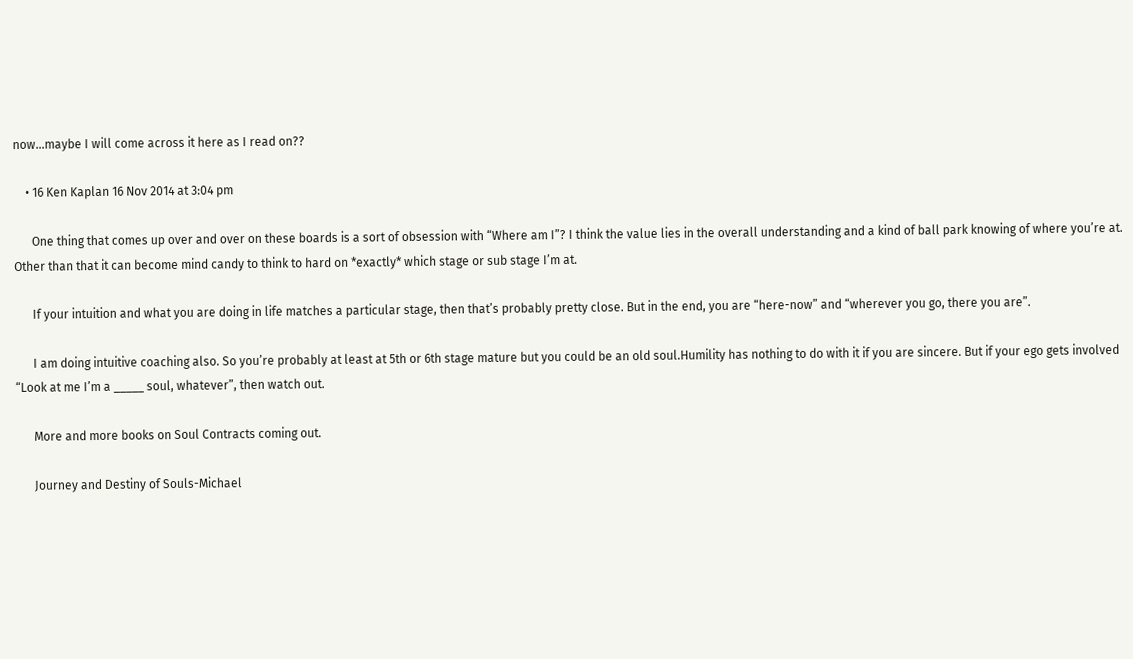now…maybe I will come across it here as I read on??

    • 16 Ken Kaplan 16 Nov 2014 at 3:04 pm

      One thing that comes up over and over on these boards is a sort of obsession with “Where am I”? I think the value lies in the overall understanding and a kind of ball park knowing of where you’re at. Other than that it can become mind candy to think to hard on *exactly* which stage or sub stage I’m at.

      If your intuition and what you are doing in life matches a particular stage, then that’s probably pretty close. But in the end, you are “here-now” and “wherever you go, there you are”.

      I am doing intuitive coaching also. So you’re probably at least at 5th or 6th stage mature but you could be an old soul.Humility has nothing to do with it if you are sincere. But if your ego gets involved “Look at me I’m a _____ soul, whatever”, then watch out.

      More and more books on Soul Contracts coming out.

      Journey and Destiny of Souls-Michael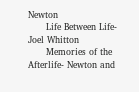Newton
      Life Between Life- Joel Whitton
      Memories of the Afterlife- Newton and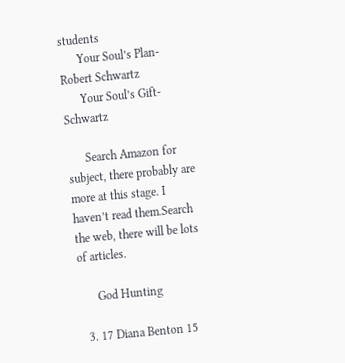students
      Your Soul’s Plan- Robert Schwartz
      Your Soul’s Gift- Schwartz

      Search Amazon for subject, there probably are more at this stage. I haven’t read them.Search the web, there will be lots of articles.

      God Hunting

  3. 17 Diana Benton 15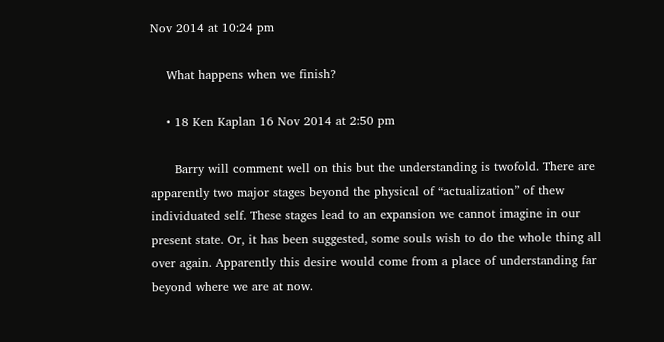Nov 2014 at 10:24 pm

    What happens when we finish?

    • 18 Ken Kaplan 16 Nov 2014 at 2:50 pm

      Barry will comment well on this but the understanding is twofold. There are apparently two major stages beyond the physical of “actualization” of thew individuated self. These stages lead to an expansion we cannot imagine in our present state. Or, it has been suggested, some souls wish to do the whole thing all over again. Apparently this desire would come from a place of understanding far beyond where we are at now.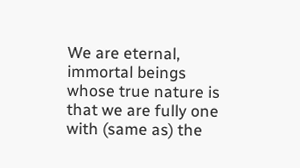We are eternal, immortal beings whose true nature is that we are fully one with (same as) the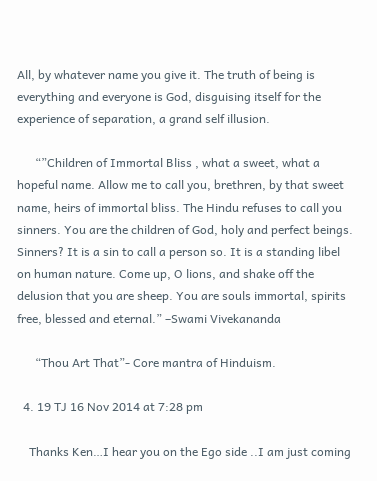All, by whatever name you give it. The truth of being is everything and everyone is God, disguising itself for the experience of separation, a grand self illusion.

      “”Children of Immortal Bliss , what a sweet, what a hopeful name. Allow me to call you, brethren, by that sweet name, heirs of immortal bliss. The Hindu refuses to call you sinners. You are the children of God, holy and perfect beings. Sinners? It is a sin to call a person so. It is a standing libel on human nature. Come up, O lions, and shake off the delusion that you are sheep. You are souls immortal, spirits free, blessed and eternal.” –Swami Vivekananda

      “Thou Art That”- Core mantra of Hinduism.

  4. 19 TJ 16 Nov 2014 at 7:28 pm

    Thanks Ken…I hear you on the Ego side ..I am just coming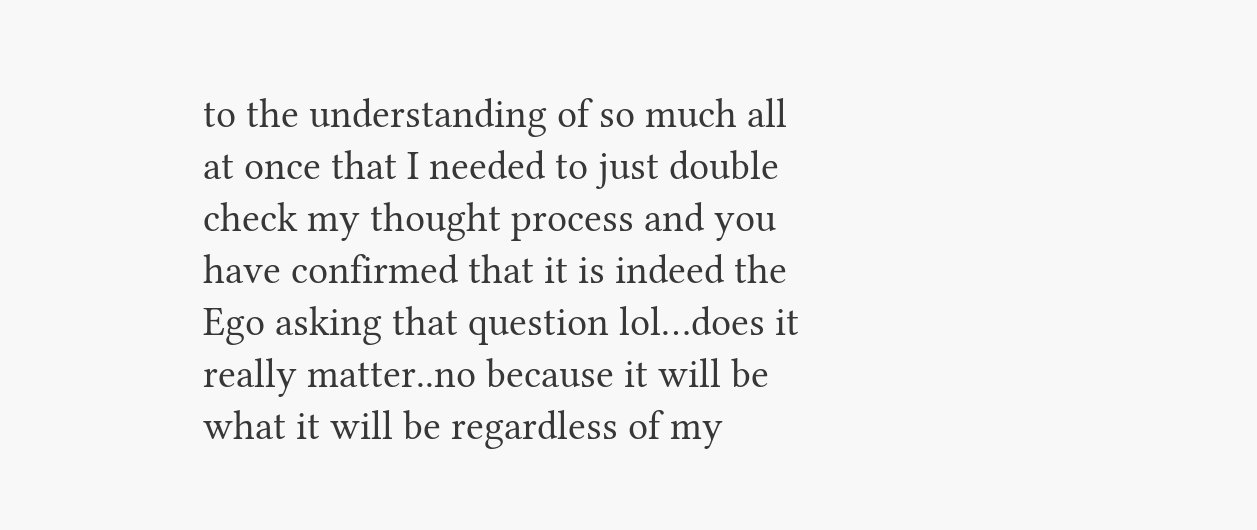to the understanding of so much all at once that I needed to just double check my thought process and you have confirmed that it is indeed the Ego asking that question lol…does it really matter..no because it will be what it will be regardless of my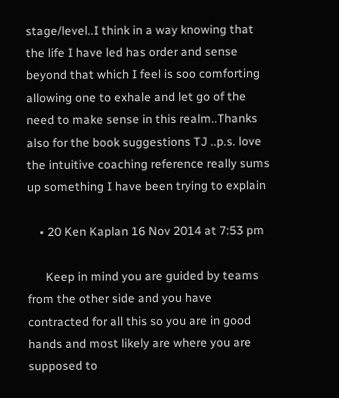stage/level..I think in a way knowing that the life I have led has order and sense beyond that which I feel is soo comforting allowing one to exhale and let go of the need to make sense in this realm..Thanks also for the book suggestions TJ ..p.s. love the intuitive coaching reference really sums up something I have been trying to explain

    • 20 Ken Kaplan 16 Nov 2014 at 7:53 pm

      Keep in mind you are guided by teams from the other side and you have contracted for all this so you are in good hands and most likely are where you are supposed to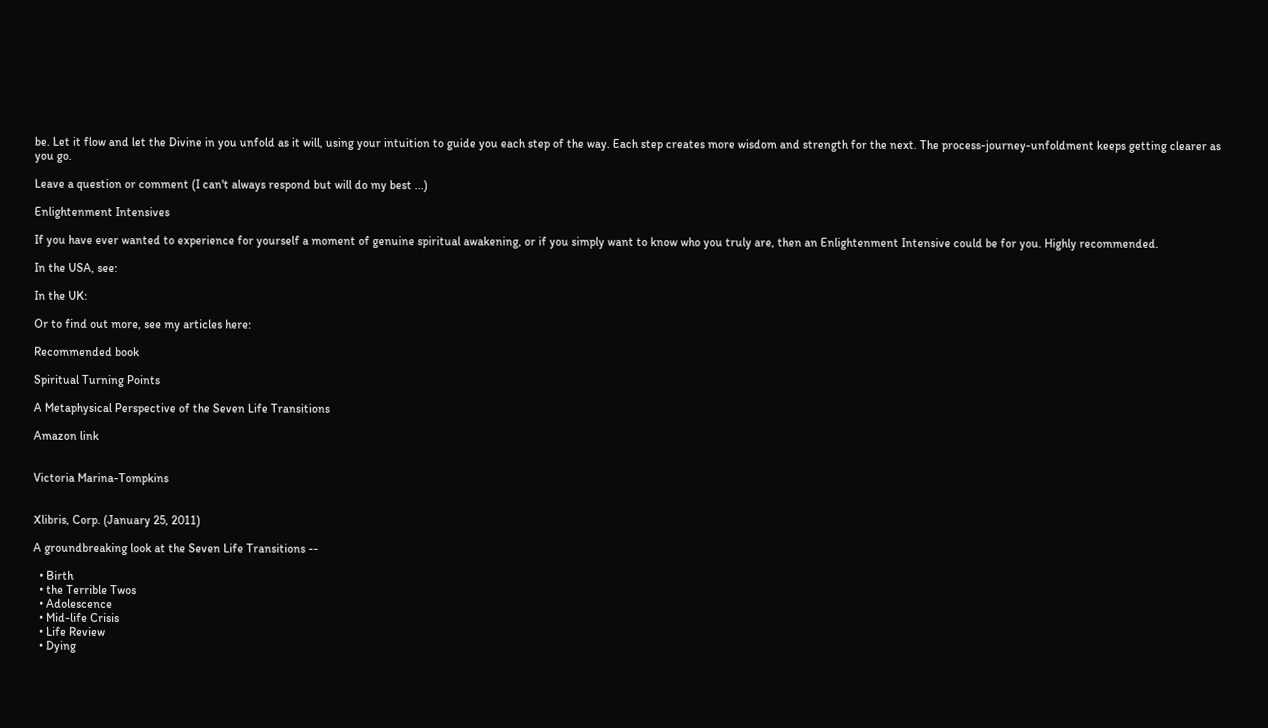be. Let it flow and let the Divine in you unfold as it will, using your intuition to guide you each step of the way. Each step creates more wisdom and strength for the next. The process-journey-unfoldment keeps getting clearer as you go.

Leave a question or comment (I can't always respond but will do my best ...)

Enlightenment Intensives

If you have ever wanted to experience for yourself a moment of genuine spiritual awakening, or if you simply want to know who you truly are, then an Enlightenment Intensive could be for you. Highly recommended.

In the USA, see:

In the UK:

Or to find out more, see my articles here:

Recommended book

Spiritual Turning Points

A Metaphysical Perspective of the Seven Life Transitions

Amazon link


Victoria Marina-Tompkins


Xlibris, Corp. (January 25, 2011)

A groundbreaking look at the Seven Life Transitions --

  • Birth
  • the Terrible Twos
  • Adolescence
  • Mid-life Crisis
  • Life Review
  • Dying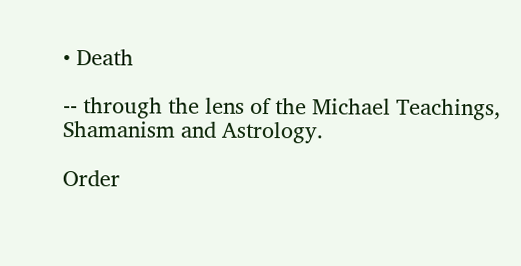• Death

-- through the lens of the Michael Teachings, Shamanism and Astrology.

Order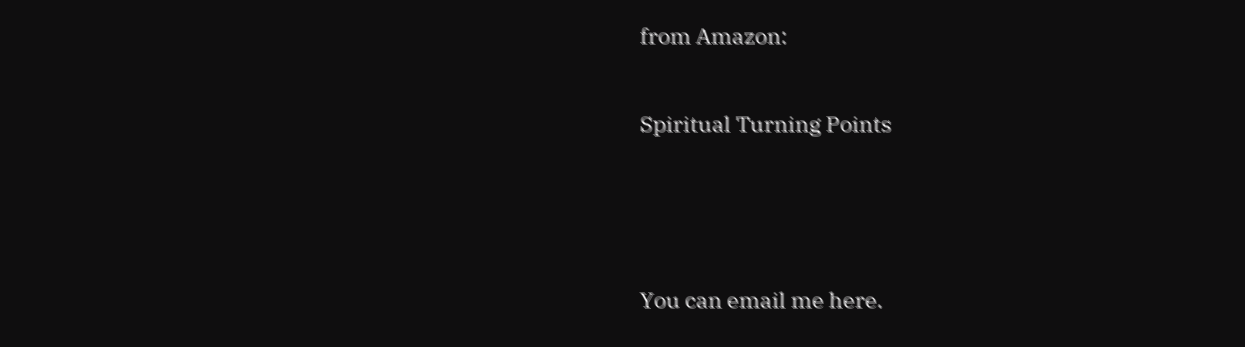from Amazon:

Spiritual Turning Points



You can email me here.